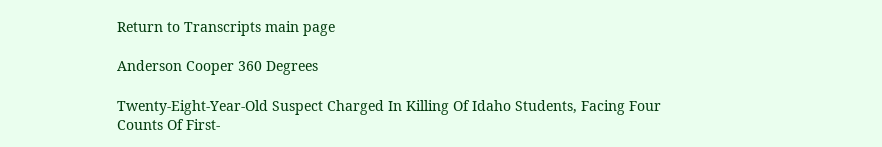Return to Transcripts main page

Anderson Cooper 360 Degrees

Twenty-Eight-Year-Old Suspect Charged In Killing Of Idaho Students, Facing Four Counts Of First-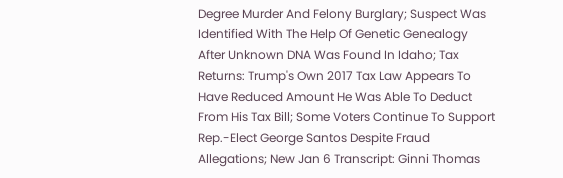Degree Murder And Felony Burglary; Suspect Was Identified With The Help Of Genetic Genealogy After Unknown DNA Was Found In Idaho; Tax Returns: Trump's Own 2017 Tax Law Appears To Have Reduced Amount He Was Able To Deduct From His Tax Bill; Some Voters Continue To Support Rep.-Elect George Santos Despite Fraud Allegations; New Jan 6 Transcript: Ginni Thomas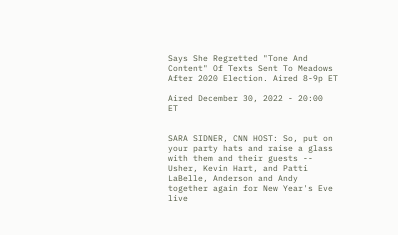Says She Regretted "Tone And Content" Of Texts Sent To Meadows After 2020 Election. Aired 8-9p ET

Aired December 30, 2022 - 20:00   ET


SARA SIDNER, CNN HOST: So, put on your party hats and raise a glass with them and their guests -- Usher, Kevin Hart, and Patti LaBelle, Anderson and Andy together again for New Year's Eve live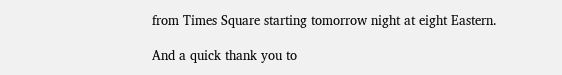from Times Square starting tomorrow night at eight Eastern.

And a quick thank you to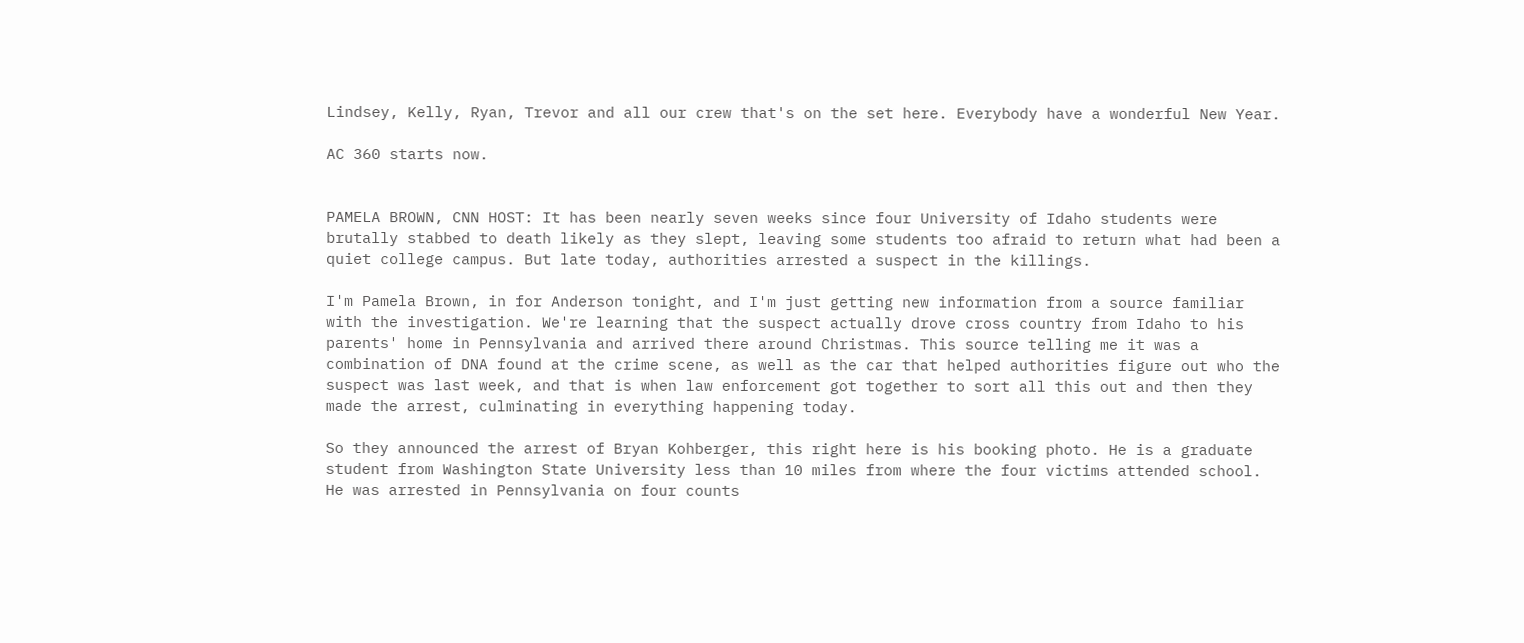Lindsey, Kelly, Ryan, Trevor and all our crew that's on the set here. Everybody have a wonderful New Year.

AC 360 starts now.


PAMELA BROWN, CNN HOST: It has been nearly seven weeks since four University of Idaho students were brutally stabbed to death likely as they slept, leaving some students too afraid to return what had been a quiet college campus. But late today, authorities arrested a suspect in the killings.

I'm Pamela Brown, in for Anderson tonight, and I'm just getting new information from a source familiar with the investigation. We're learning that the suspect actually drove cross country from Idaho to his parents' home in Pennsylvania and arrived there around Christmas. This source telling me it was a combination of DNA found at the crime scene, as well as the car that helped authorities figure out who the suspect was last week, and that is when law enforcement got together to sort all this out and then they made the arrest, culminating in everything happening today.

So they announced the arrest of Bryan Kohberger, this right here is his booking photo. He is a graduate student from Washington State University less than 10 miles from where the four victims attended school. He was arrested in Pennsylvania on four counts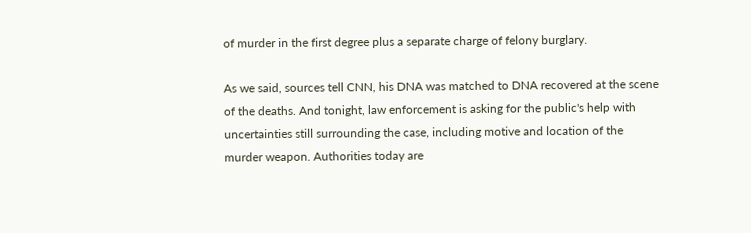of murder in the first degree plus a separate charge of felony burglary.

As we said, sources tell CNN, his DNA was matched to DNA recovered at the scene of the deaths. And tonight, law enforcement is asking for the public's help with uncertainties still surrounding the case, including motive and location of the murder weapon. Authorities today are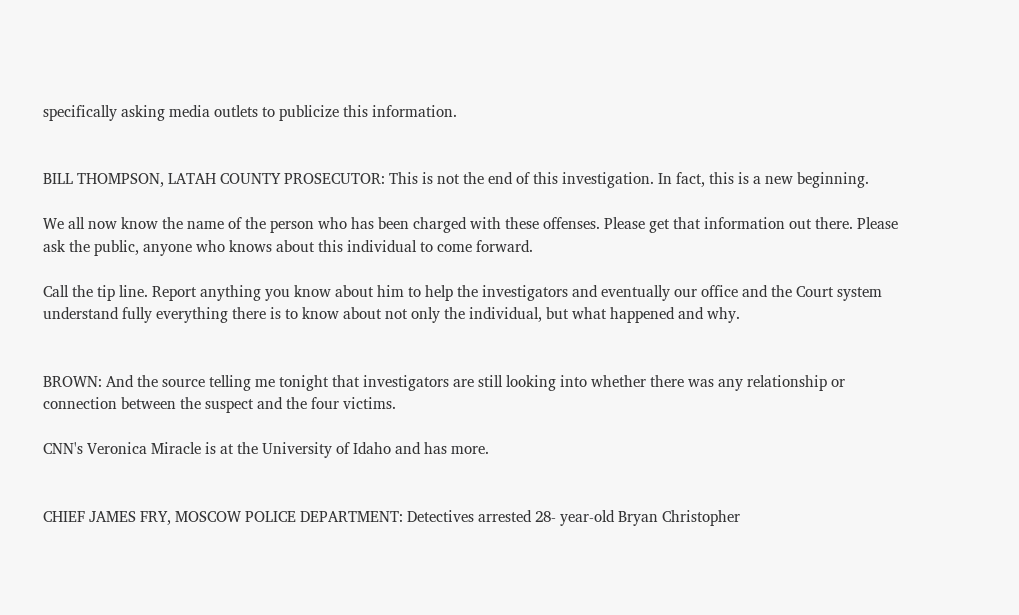specifically asking media outlets to publicize this information.


BILL THOMPSON, LATAH COUNTY PROSECUTOR: This is not the end of this investigation. In fact, this is a new beginning.

We all now know the name of the person who has been charged with these offenses. Please get that information out there. Please ask the public, anyone who knows about this individual to come forward.

Call the tip line. Report anything you know about him to help the investigators and eventually our office and the Court system understand fully everything there is to know about not only the individual, but what happened and why.


BROWN: And the source telling me tonight that investigators are still looking into whether there was any relationship or connection between the suspect and the four victims.

CNN's Veronica Miracle is at the University of Idaho and has more.


CHIEF JAMES FRY, MOSCOW POLICE DEPARTMENT: Detectives arrested 28- year-old Bryan Christopher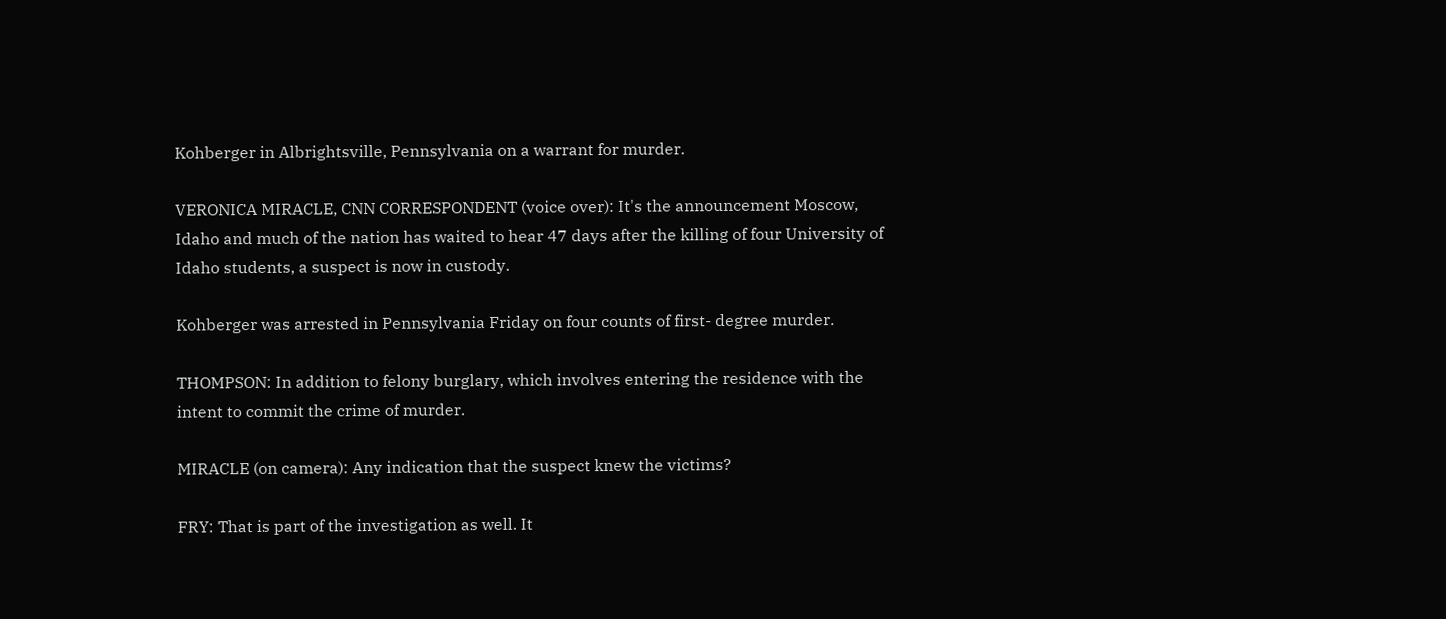Kohberger in Albrightsville, Pennsylvania on a warrant for murder.

VERONICA MIRACLE, CNN CORRESPONDENT (voice over): It's the announcement Moscow, Idaho and much of the nation has waited to hear 47 days after the killing of four University of Idaho students, a suspect is now in custody.

Kohberger was arrested in Pennsylvania Friday on four counts of first- degree murder.

THOMPSON: In addition to felony burglary, which involves entering the residence with the intent to commit the crime of murder.

MIRACLE (on camera): Any indication that the suspect knew the victims?

FRY: That is part of the investigation as well. It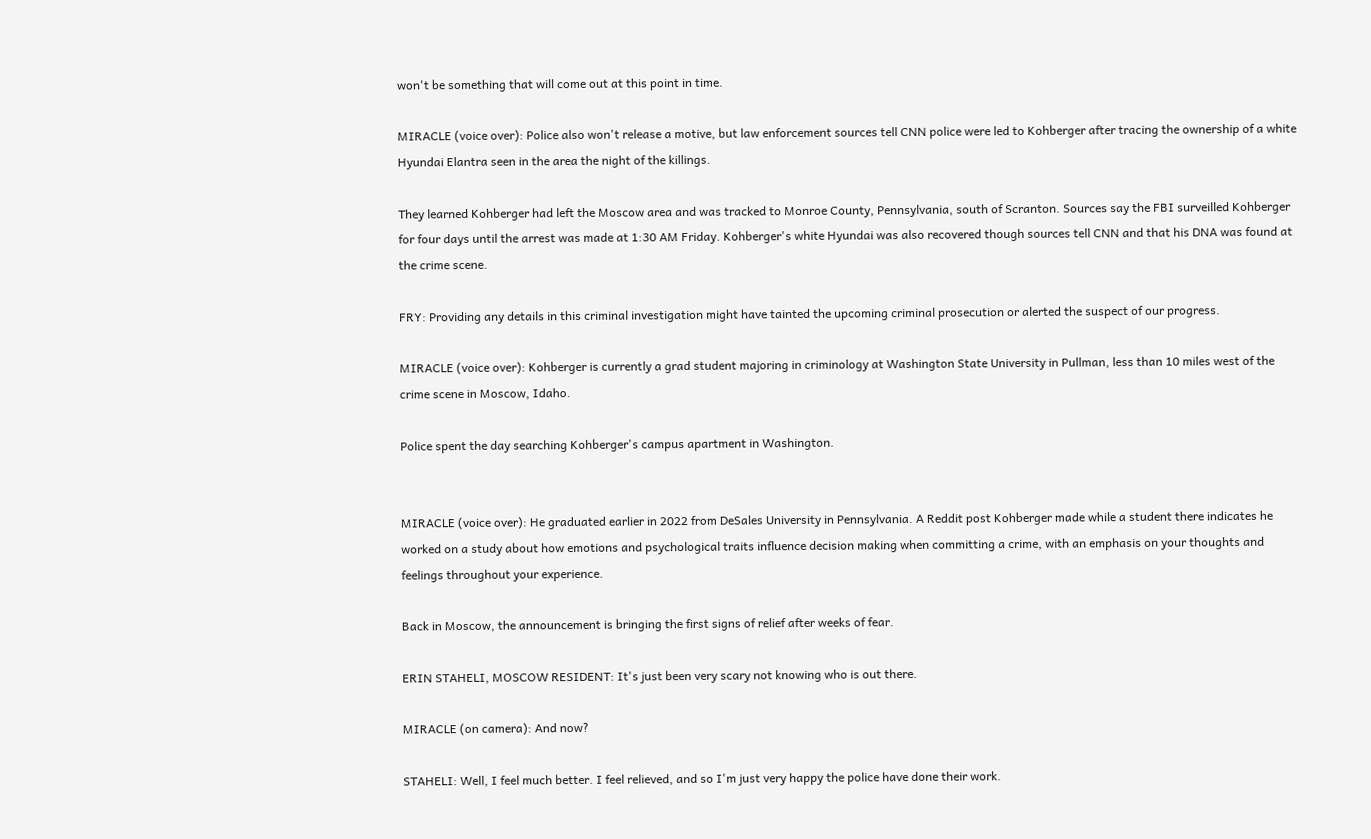won't be something that will come out at this point in time.

MIRACLE (voice over): Police also won't release a motive, but law enforcement sources tell CNN police were led to Kohberger after tracing the ownership of a white Hyundai Elantra seen in the area the night of the killings.

They learned Kohberger had left the Moscow area and was tracked to Monroe County, Pennsylvania, south of Scranton. Sources say the FBI surveilled Kohberger for four days until the arrest was made at 1:30 AM Friday. Kohberger's white Hyundai was also recovered though sources tell CNN and that his DNA was found at the crime scene.

FRY: Providing any details in this criminal investigation might have tainted the upcoming criminal prosecution or alerted the suspect of our progress.

MIRACLE (voice over): Kohberger is currently a grad student majoring in criminology at Washington State University in Pullman, less than 10 miles west of the crime scene in Moscow, Idaho.

Police spent the day searching Kohberger's campus apartment in Washington.


MIRACLE (voice over): He graduated earlier in 2022 from DeSales University in Pennsylvania. A Reddit post Kohberger made while a student there indicates he worked on a study about how emotions and psychological traits influence decision making when committing a crime, with an emphasis on your thoughts and feelings throughout your experience.

Back in Moscow, the announcement is bringing the first signs of relief after weeks of fear.

ERIN STAHELI, MOSCOW RESIDENT: It's just been very scary not knowing who is out there.

MIRACLE (on camera): And now?

STAHELI: Well, I feel much better. I feel relieved, and so I'm just very happy the police have done their work.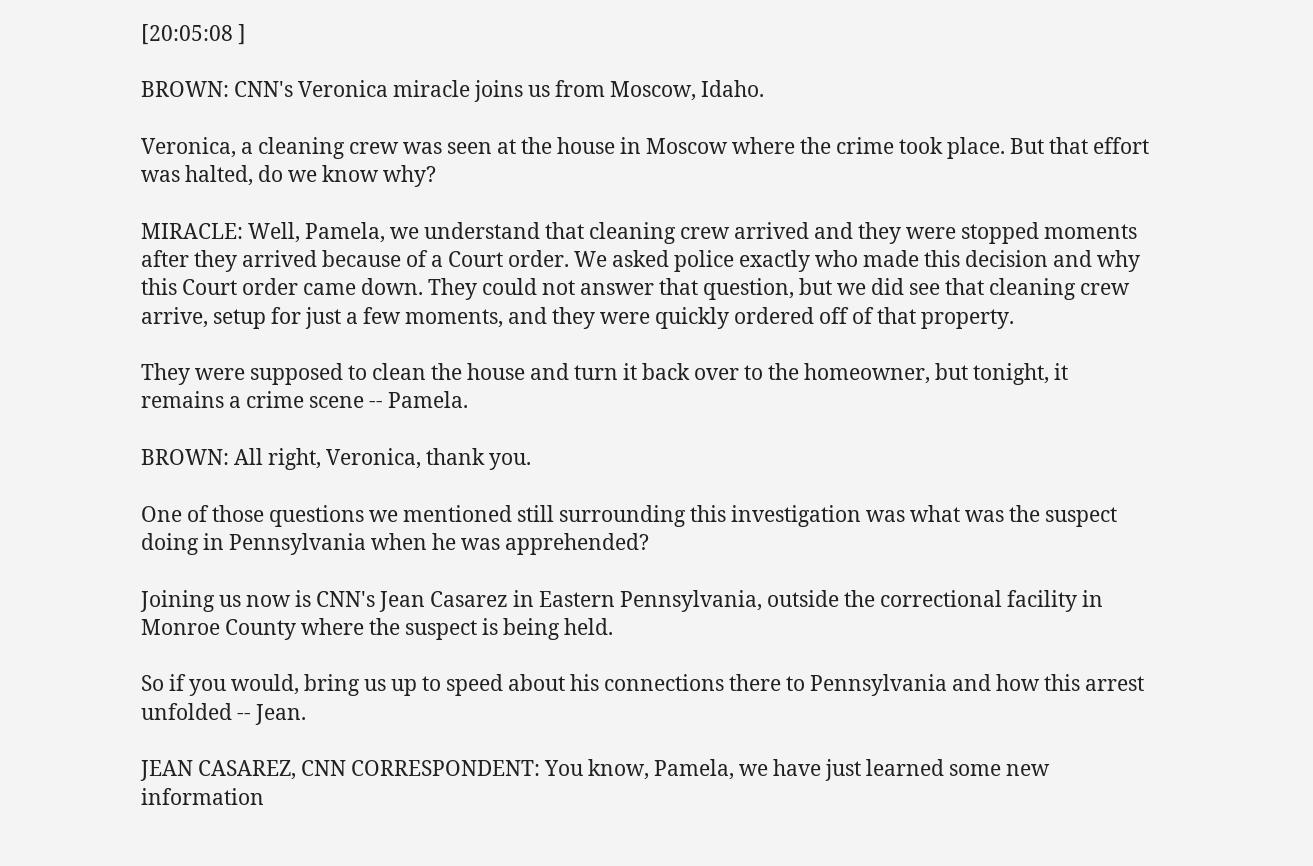[20:05:08 ]

BROWN: CNN's Veronica miracle joins us from Moscow, Idaho.

Veronica, a cleaning crew was seen at the house in Moscow where the crime took place. But that effort was halted, do we know why?

MIRACLE: Well, Pamela, we understand that cleaning crew arrived and they were stopped moments after they arrived because of a Court order. We asked police exactly who made this decision and why this Court order came down. They could not answer that question, but we did see that cleaning crew arrive, setup for just a few moments, and they were quickly ordered off of that property.

They were supposed to clean the house and turn it back over to the homeowner, but tonight, it remains a crime scene -- Pamela.

BROWN: All right, Veronica, thank you.

One of those questions we mentioned still surrounding this investigation was what was the suspect doing in Pennsylvania when he was apprehended?

Joining us now is CNN's Jean Casarez in Eastern Pennsylvania, outside the correctional facility in Monroe County where the suspect is being held.

So if you would, bring us up to speed about his connections there to Pennsylvania and how this arrest unfolded -- Jean.

JEAN CASAREZ, CNN CORRESPONDENT: You know, Pamela, we have just learned some new information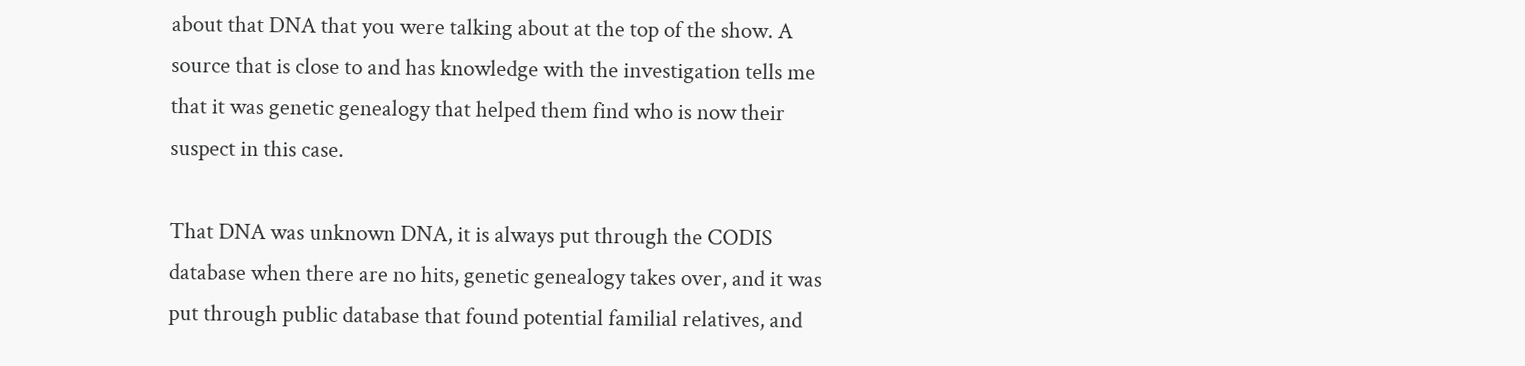about that DNA that you were talking about at the top of the show. A source that is close to and has knowledge with the investigation tells me that it was genetic genealogy that helped them find who is now their suspect in this case.

That DNA was unknown DNA, it is always put through the CODIS database when there are no hits, genetic genealogy takes over, and it was put through public database that found potential familial relatives, and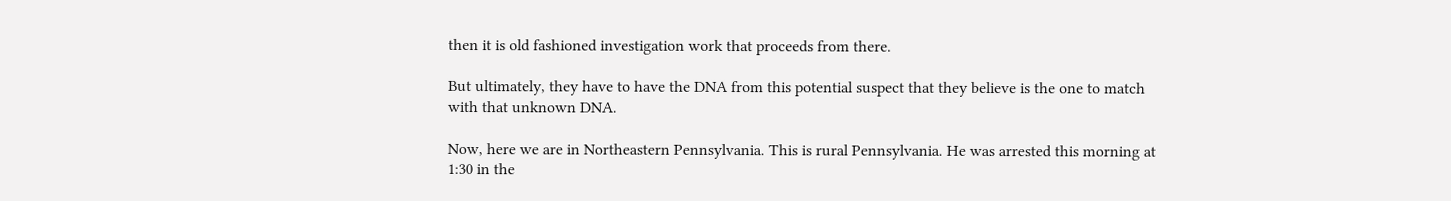then it is old fashioned investigation work that proceeds from there.

But ultimately, they have to have the DNA from this potential suspect that they believe is the one to match with that unknown DNA.

Now, here we are in Northeastern Pennsylvania. This is rural Pennsylvania. He was arrested this morning at 1:30 in the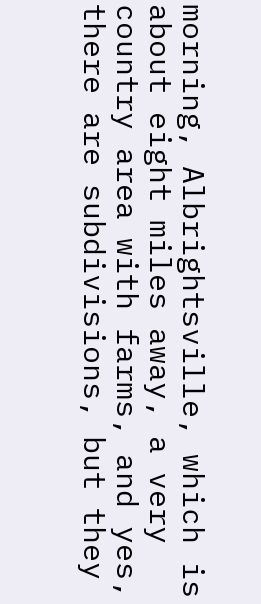morning, Albrightsville, which is about eight miles away, a very country area with farms, and yes, there are subdivisions, but they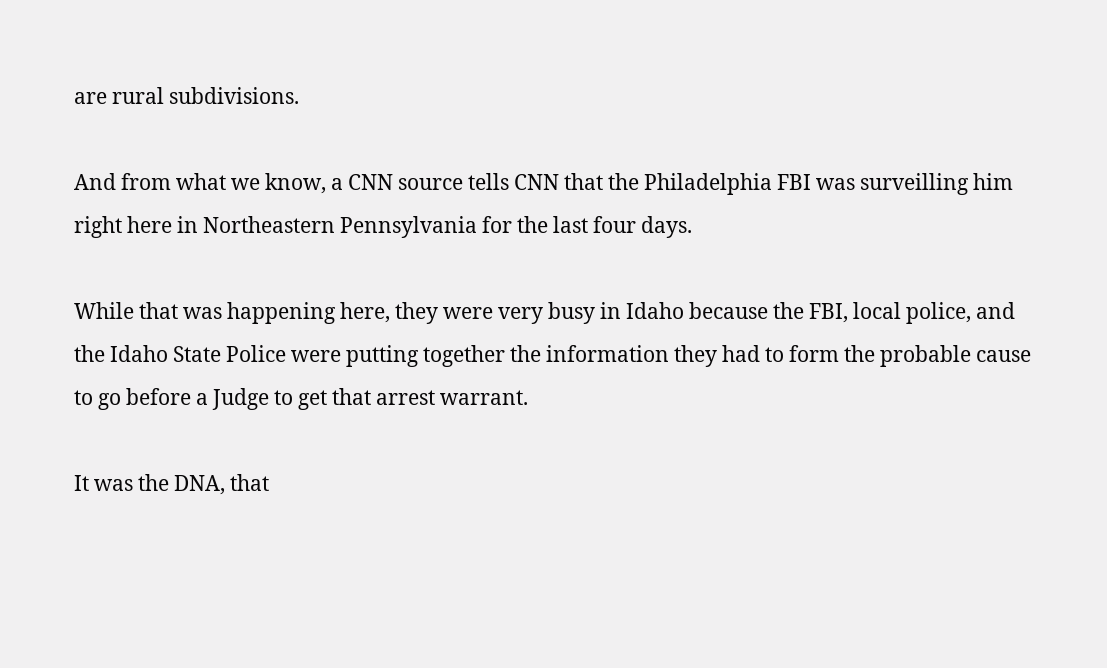are rural subdivisions.

And from what we know, a CNN source tells CNN that the Philadelphia FBI was surveilling him right here in Northeastern Pennsylvania for the last four days.

While that was happening here, they were very busy in Idaho because the FBI, local police, and the Idaho State Police were putting together the information they had to form the probable cause to go before a Judge to get that arrest warrant.

It was the DNA, that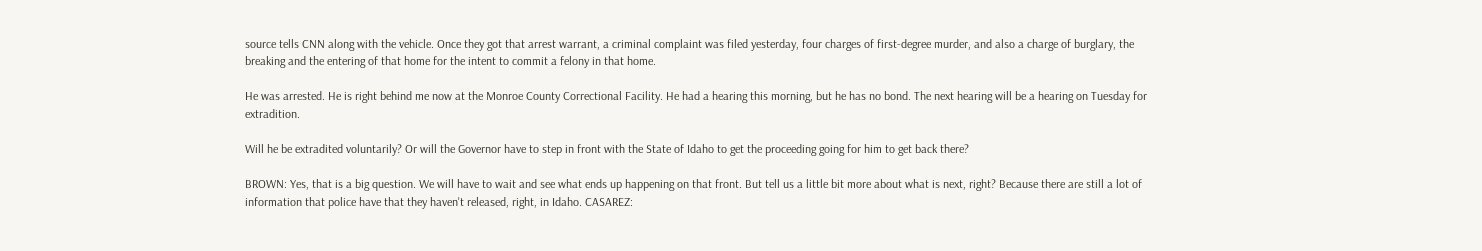source tells CNN along with the vehicle. Once they got that arrest warrant, a criminal complaint was filed yesterday, four charges of first-degree murder, and also a charge of burglary, the breaking and the entering of that home for the intent to commit a felony in that home.

He was arrested. He is right behind me now at the Monroe County Correctional Facility. He had a hearing this morning, but he has no bond. The next hearing will be a hearing on Tuesday for extradition.

Will he be extradited voluntarily? Or will the Governor have to step in front with the State of Idaho to get the proceeding going for him to get back there?

BROWN: Yes, that is a big question. We will have to wait and see what ends up happening on that front. But tell us a little bit more about what is next, right? Because there are still a lot of information that police have that they haven't released, right, in Idaho. CASAREZ: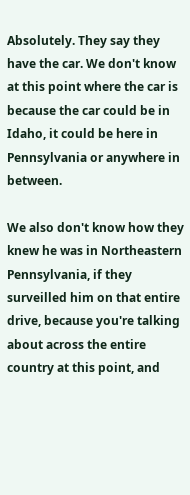Absolutely. They say they have the car. We don't know at this point where the car is because the car could be in Idaho, it could be here in Pennsylvania or anywhere in between.

We also don't know how they knew he was in Northeastern Pennsylvania, if they surveilled him on that entire drive, because you're talking about across the entire country at this point, and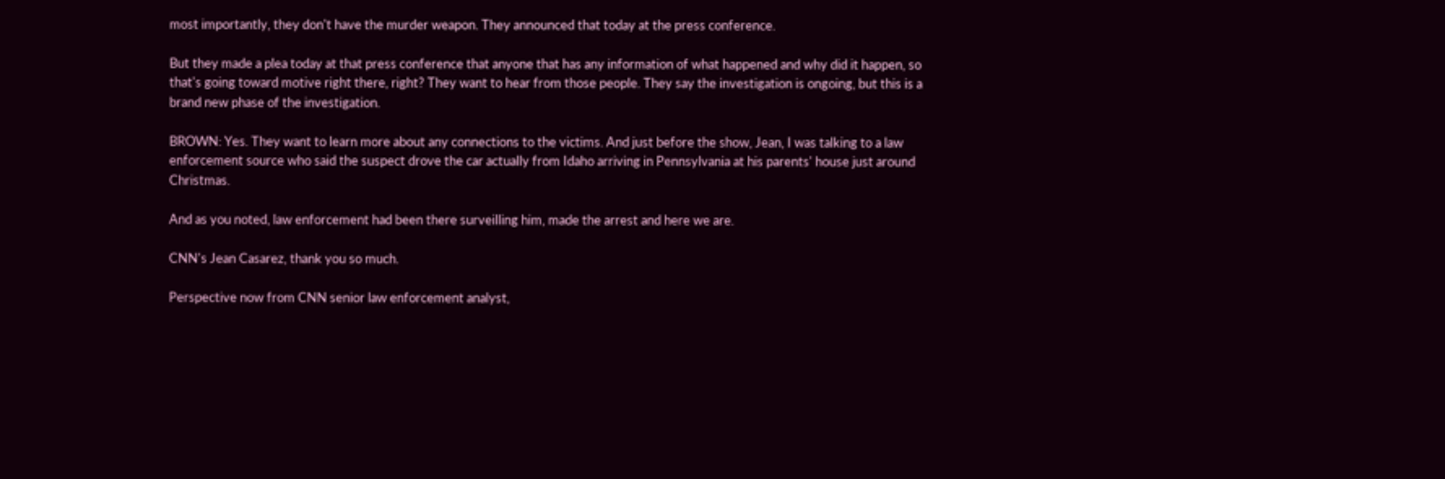most importantly, they don't have the murder weapon. They announced that today at the press conference.

But they made a plea today at that press conference that anyone that has any information of what happened and why did it happen, so that's going toward motive right there, right? They want to hear from those people. They say the investigation is ongoing, but this is a brand new phase of the investigation.

BROWN: Yes. They want to learn more about any connections to the victims. And just before the show, Jean, I was talking to a law enforcement source who said the suspect drove the car actually from Idaho arriving in Pennsylvania at his parents' house just around Christmas.

And as you noted, law enforcement had been there surveilling him, made the arrest and here we are.

CNN's Jean Casarez, thank you so much.

Perspective now from CNN senior law enforcement analyst,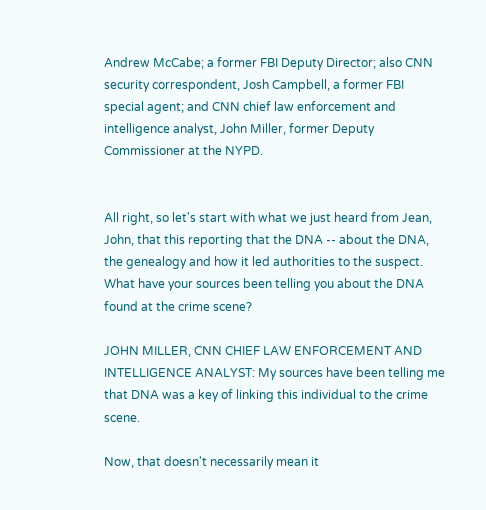Andrew McCabe; a former FBI Deputy Director; also CNN security correspondent, Josh Campbell, a former FBI special agent; and CNN chief law enforcement and intelligence analyst, John Miller, former Deputy Commissioner at the NYPD.


All right, so let's start with what we just heard from Jean, John, that this reporting that the DNA -- about the DNA, the genealogy and how it led authorities to the suspect. What have your sources been telling you about the DNA found at the crime scene?

JOHN MILLER, CNN CHIEF LAW ENFORCEMENT AND INTELLIGENCE ANALYST: My sources have been telling me that DNA was a key of linking this individual to the crime scene.

Now, that doesn't necessarily mean it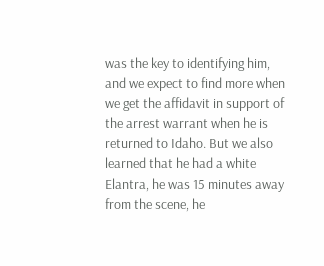was the key to identifying him, and we expect to find more when we get the affidavit in support of the arrest warrant when he is returned to Idaho. But we also learned that he had a white Elantra, he was 15 minutes away from the scene, he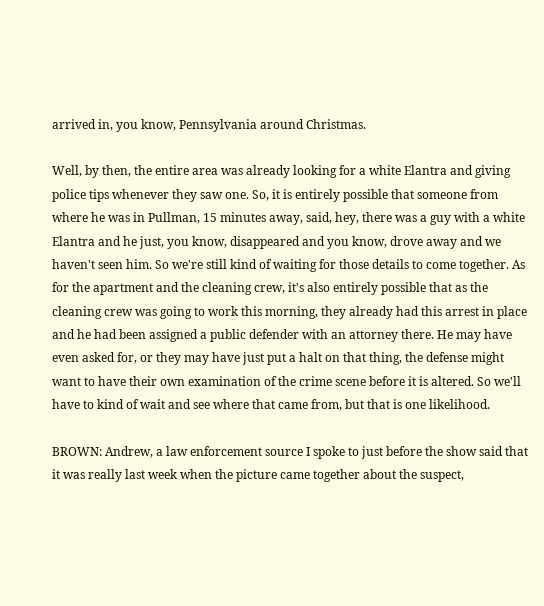arrived in, you know, Pennsylvania around Christmas.

Well, by then, the entire area was already looking for a white Elantra and giving police tips whenever they saw one. So, it is entirely possible that someone from where he was in Pullman, 15 minutes away, said, hey, there was a guy with a white Elantra and he just, you know, disappeared and you know, drove away and we haven't seen him. So we're still kind of waiting for those details to come together. As for the apartment and the cleaning crew, it's also entirely possible that as the cleaning crew was going to work this morning, they already had this arrest in place and he had been assigned a public defender with an attorney there. He may have even asked for, or they may have just put a halt on that thing, the defense might want to have their own examination of the crime scene before it is altered. So we'll have to kind of wait and see where that came from, but that is one likelihood.

BROWN: Andrew, a law enforcement source I spoke to just before the show said that it was really last week when the picture came together about the suspect,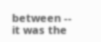between -- it was the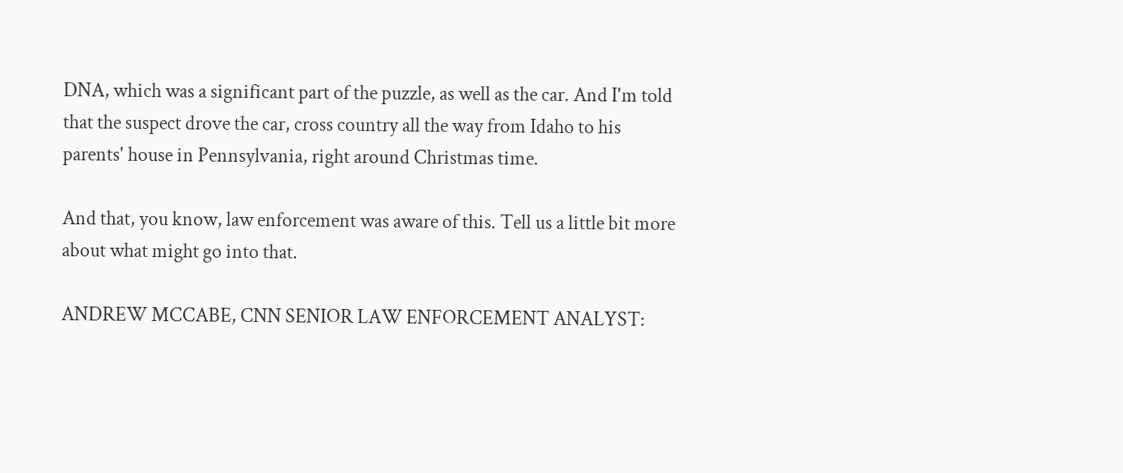DNA, which was a significant part of the puzzle, as well as the car. And I'm told that the suspect drove the car, cross country all the way from Idaho to his parents' house in Pennsylvania, right around Christmas time.

And that, you know, law enforcement was aware of this. Tell us a little bit more about what might go into that.

ANDREW MCCABE, CNN SENIOR LAW ENFORCEMENT ANALYST: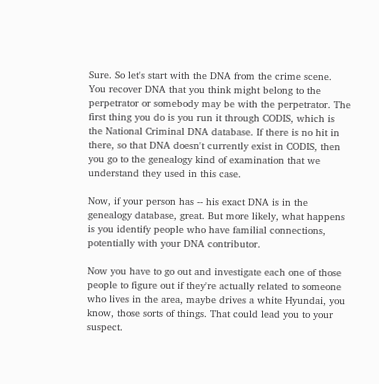Sure. So let's start with the DNA from the crime scene. You recover DNA that you think might belong to the perpetrator or somebody may be with the perpetrator. The first thing you do is you run it through CODIS, which is the National Criminal DNA database. If there is no hit in there, so that DNA doesn't currently exist in CODIS, then you go to the genealogy kind of examination that we understand they used in this case.

Now, if your person has -- his exact DNA is in the genealogy database, great. But more likely, what happens is you identify people who have familial connections, potentially with your DNA contributor.

Now you have to go out and investigate each one of those people to figure out if they're actually related to someone who lives in the area, maybe drives a white Hyundai, you know, those sorts of things. That could lead you to your suspect.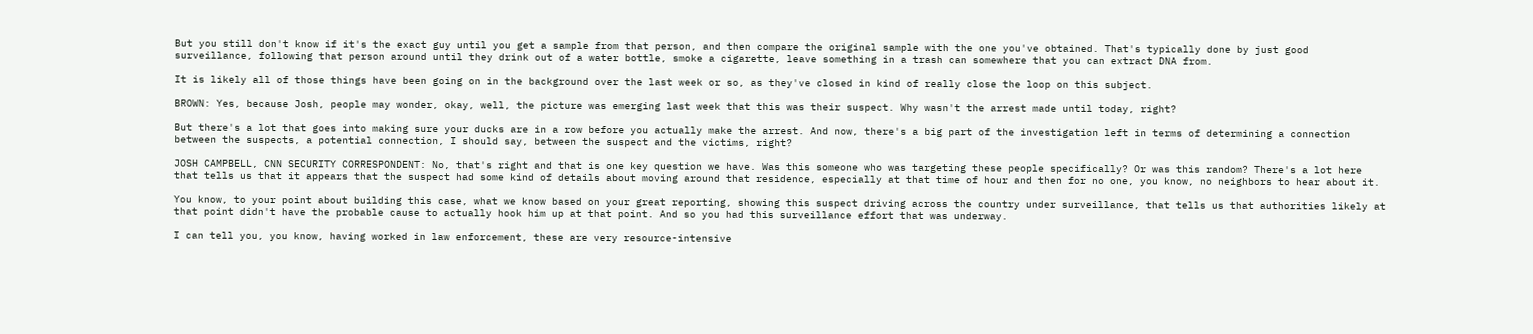But you still don't know if it's the exact guy until you get a sample from that person, and then compare the original sample with the one you've obtained. That's typically done by just good surveillance, following that person around until they drink out of a water bottle, smoke a cigarette, leave something in a trash can somewhere that you can extract DNA from.

It is likely all of those things have been going on in the background over the last week or so, as they've closed in kind of really close the loop on this subject.

BROWN: Yes, because Josh, people may wonder, okay, well, the picture was emerging last week that this was their suspect. Why wasn't the arrest made until today, right?

But there's a lot that goes into making sure your ducks are in a row before you actually make the arrest. And now, there's a big part of the investigation left in terms of determining a connection between the suspects, a potential connection, I should say, between the suspect and the victims, right?

JOSH CAMPBELL, CNN SECURITY CORRESPONDENT: No, that's right and that is one key question we have. Was this someone who was targeting these people specifically? Or was this random? There's a lot here that tells us that it appears that the suspect had some kind of details about moving around that residence, especially at that time of hour and then for no one, you know, no neighbors to hear about it.

You know, to your point about building this case, what we know based on your great reporting, showing this suspect driving across the country under surveillance, that tells us that authorities likely at that point didn't have the probable cause to actually hook him up at that point. And so you had this surveillance effort that was underway.

I can tell you, you know, having worked in law enforcement, these are very resource-intensive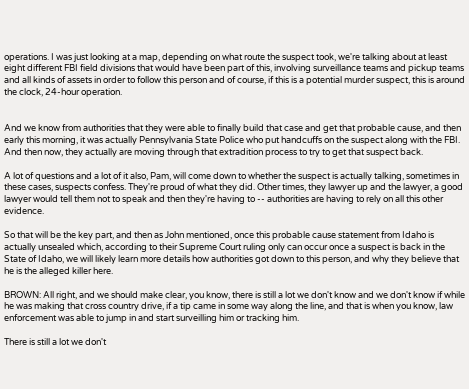operations. I was just looking at a map, depending on what route the suspect took, we're talking about at least eight different FBI field divisions that would have been part of this, involving surveillance teams and pickup teams and all kinds of assets in order to follow this person and of course, if this is a potential murder suspect, this is around the clock, 24-hour operation.


And we know from authorities that they were able to finally build that case and get that probable cause, and then early this morning, it was actually Pennsylvania State Police who put handcuffs on the suspect along with the FBI. And then now, they actually are moving through that extradition process to try to get that suspect back.

A lot of questions and a lot of it also, Pam, will come down to whether the suspect is actually talking, sometimes in these cases, suspects confess. They're proud of what they did. Other times, they lawyer up and the lawyer, a good lawyer would tell them not to speak and then they're having to -- authorities are having to rely on all this other evidence.

So that will be the key part, and then as John mentioned, once this probable cause statement from Idaho is actually unsealed which, according to their Supreme Court ruling only can occur once a suspect is back in the State of Idaho, we will likely learn more details how authorities got down to this person, and why they believe that he is the alleged killer here.

BROWN: All right, and we should make clear, you know, there is still a lot we don't know and we don't know if while he was making that cross country drive, if a tip came in some way along the line, and that is when you know, law enforcement was able to jump in and start surveilling him or tracking him.

There is still a lot we don't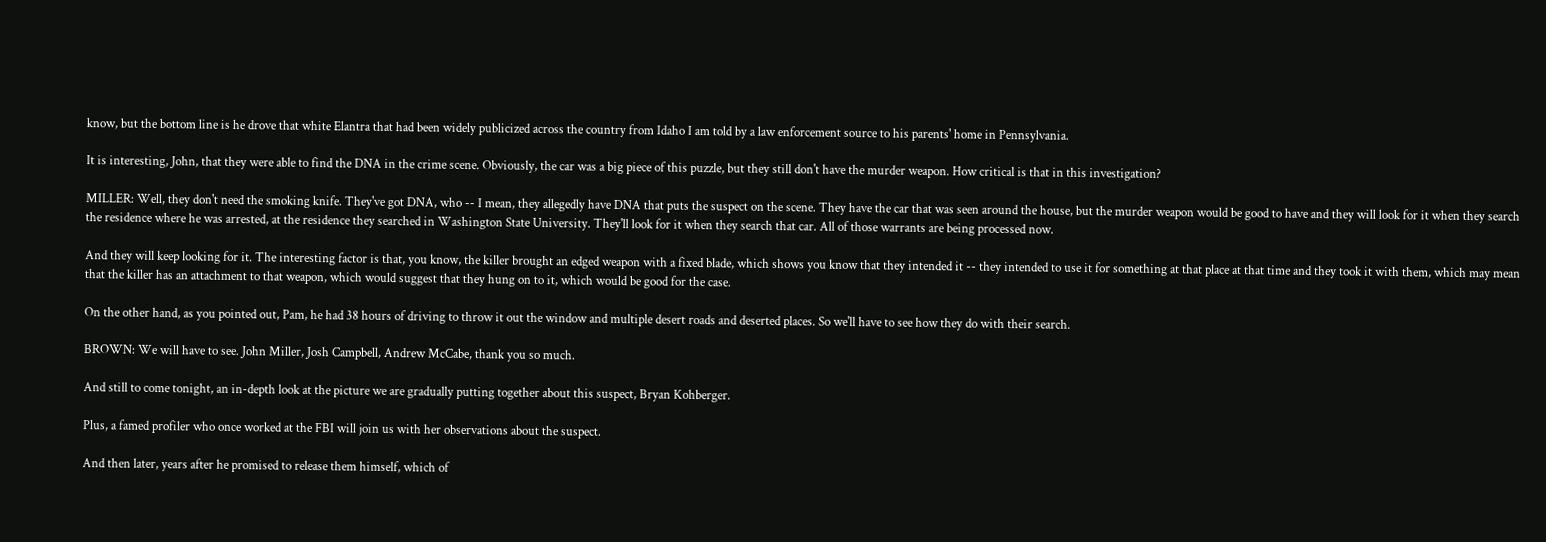know, but the bottom line is he drove that white Elantra that had been widely publicized across the country from Idaho I am told by a law enforcement source to his parents' home in Pennsylvania.

It is interesting, John, that they were able to find the DNA in the crime scene. Obviously, the car was a big piece of this puzzle, but they still don't have the murder weapon. How critical is that in this investigation?

MILLER: Well, they don't need the smoking knife. They've got DNA, who -- I mean, they allegedly have DNA that puts the suspect on the scene. They have the car that was seen around the house, but the murder weapon would be good to have and they will look for it when they search the residence where he was arrested, at the residence they searched in Washington State University. They'll look for it when they search that car. All of those warrants are being processed now.

And they will keep looking for it. The interesting factor is that, you know, the killer brought an edged weapon with a fixed blade, which shows you know that they intended it -- they intended to use it for something at that place at that time and they took it with them, which may mean that the killer has an attachment to that weapon, which would suggest that they hung on to it, which would be good for the case.

On the other hand, as you pointed out, Pam, he had 38 hours of driving to throw it out the window and multiple desert roads and deserted places. So we'll have to see how they do with their search.

BROWN: We will have to see. John Miller, Josh Campbell, Andrew McCabe, thank you so much.

And still to come tonight, an in-depth look at the picture we are gradually putting together about this suspect, Bryan Kohberger.

Plus, a famed profiler who once worked at the FBI will join us with her observations about the suspect.

And then later, years after he promised to release them himself, which of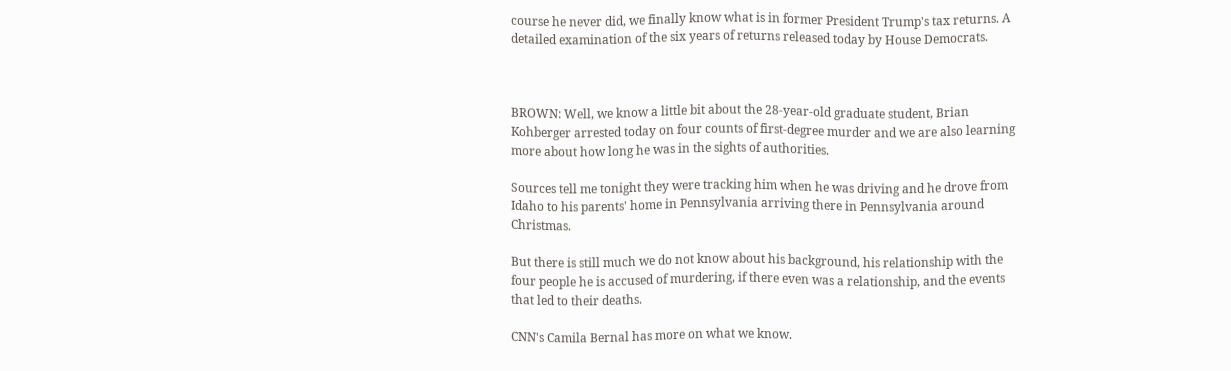course he never did, we finally know what is in former President Trump's tax returns. A detailed examination of the six years of returns released today by House Democrats.



BROWN: Well, we know a little bit about the 28-year-old graduate student, Brian Kohberger arrested today on four counts of first-degree murder and we are also learning more about how long he was in the sights of authorities.

Sources tell me tonight they were tracking him when he was driving and he drove from Idaho to his parents' home in Pennsylvania arriving there in Pennsylvania around Christmas.

But there is still much we do not know about his background, his relationship with the four people he is accused of murdering, if there even was a relationship, and the events that led to their deaths.

CNN's Camila Bernal has more on what we know.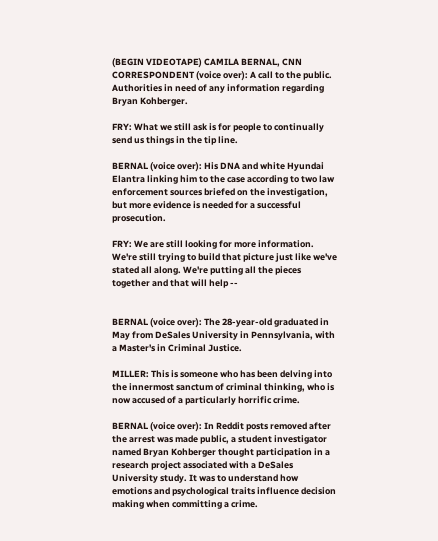(BEGIN VIDEOTAPE) CAMILA BERNAL, CNN CORRESPONDENT (voice over): A call to the public. Authorities in need of any information regarding Bryan Kohberger.

FRY: What we still ask is for people to continually send us things in the tip line.

BERNAL (voice over): His DNA and white Hyundai Elantra linking him to the case according to two law enforcement sources briefed on the investigation, but more evidence is needed for a successful prosecution.

FRY: We are still looking for more information. We're still trying to build that picture just like we've stated all along. We're putting all the pieces together and that will help --


BERNAL (voice over): The 28-year-old graduated in May from DeSales University in Pennsylvania, with a Master's in Criminal Justice.

MILLER: This is someone who has been delving into the innermost sanctum of criminal thinking, who is now accused of a particularly horrific crime.

BERNAL (voice over): In Reddit posts removed after the arrest was made public, a student investigator named Bryan Kohberger thought participation in a research project associated with a DeSales University study. It was to understand how emotions and psychological traits influence decision making when committing a crime.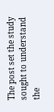The post set the study sought to understand the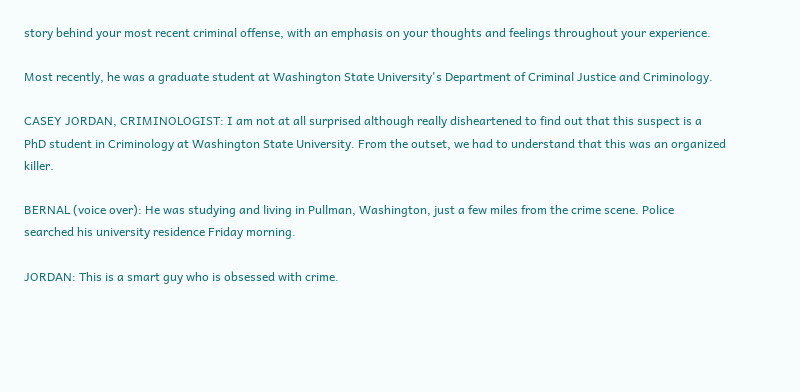story behind your most recent criminal offense, with an emphasis on your thoughts and feelings throughout your experience.

Most recently, he was a graduate student at Washington State University's Department of Criminal Justice and Criminology.

CASEY JORDAN, CRIMINOLOGIST: I am not at all surprised although really disheartened to find out that this suspect is a PhD student in Criminology at Washington State University. From the outset, we had to understand that this was an organized killer.

BERNAL (voice over): He was studying and living in Pullman, Washington, just a few miles from the crime scene. Police searched his university residence Friday morning.

JORDAN: This is a smart guy who is obsessed with crime.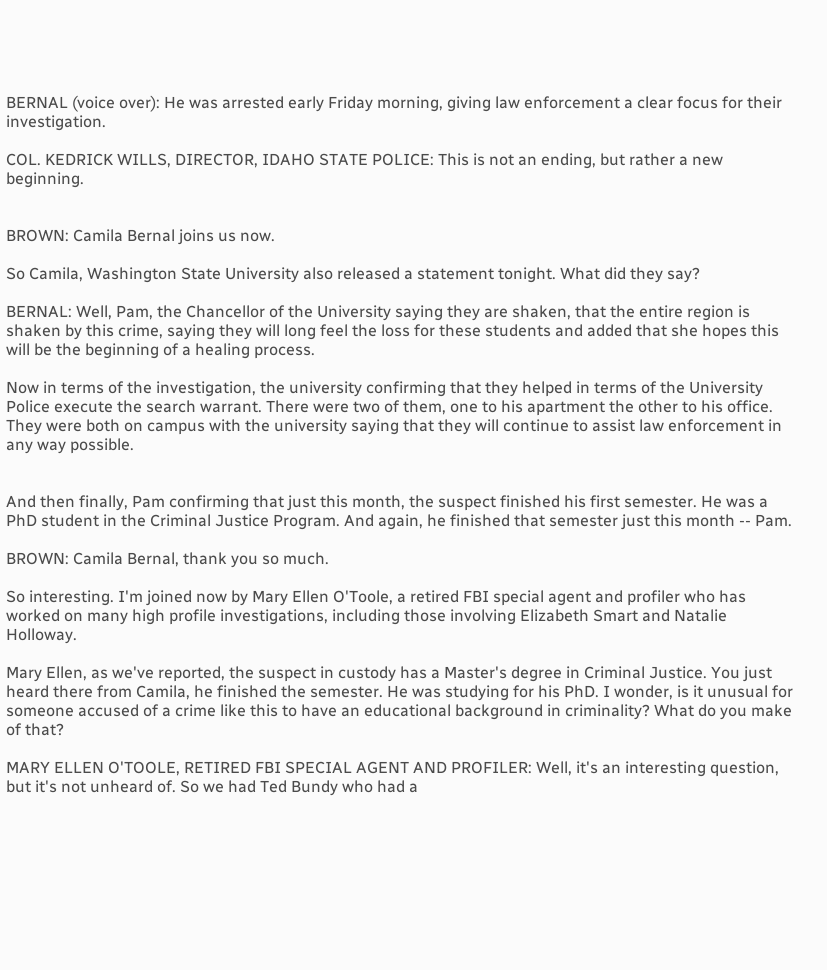BERNAL (voice over): He was arrested early Friday morning, giving law enforcement a clear focus for their investigation.

COL. KEDRICK WILLS, DIRECTOR, IDAHO STATE POLICE: This is not an ending, but rather a new beginning.


BROWN: Camila Bernal joins us now.

So Camila, Washington State University also released a statement tonight. What did they say?

BERNAL: Well, Pam, the Chancellor of the University saying they are shaken, that the entire region is shaken by this crime, saying they will long feel the loss for these students and added that she hopes this will be the beginning of a healing process.

Now in terms of the investigation, the university confirming that they helped in terms of the University Police execute the search warrant. There were two of them, one to his apartment the other to his office. They were both on campus with the university saying that they will continue to assist law enforcement in any way possible.


And then finally, Pam confirming that just this month, the suspect finished his first semester. He was a PhD student in the Criminal Justice Program. And again, he finished that semester just this month -- Pam.

BROWN: Camila Bernal, thank you so much.

So interesting. I'm joined now by Mary Ellen O'Toole, a retired FBI special agent and profiler who has worked on many high profile investigations, including those involving Elizabeth Smart and Natalie Holloway.

Mary Ellen, as we've reported, the suspect in custody has a Master's degree in Criminal Justice. You just heard there from Camila, he finished the semester. He was studying for his PhD. I wonder, is it unusual for someone accused of a crime like this to have an educational background in criminality? What do you make of that?

MARY ELLEN O'TOOLE, RETIRED FBI SPECIAL AGENT AND PROFILER: Well, it's an interesting question, but it's not unheard of. So we had Ted Bundy who had a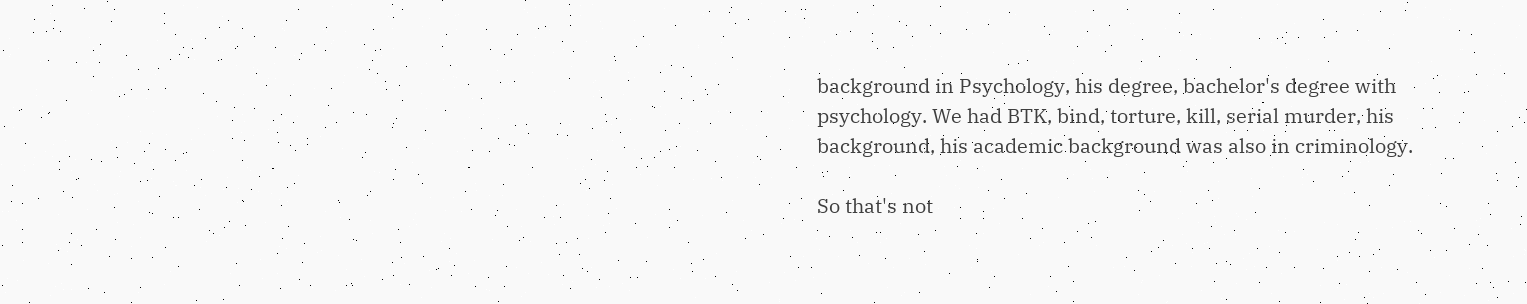background in Psychology, his degree, bachelor's degree with psychology. We had BTK, bind, torture, kill, serial murder, his background, his academic background was also in criminology.

So that's not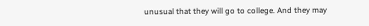unusual that they will go to college. And they may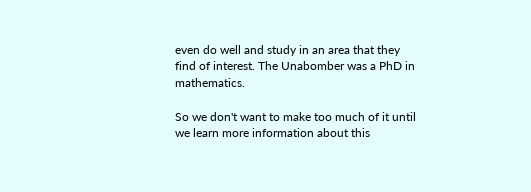even do well and study in an area that they find of interest. The Unabomber was a PhD in mathematics.

So we don't want to make too much of it until we learn more information about this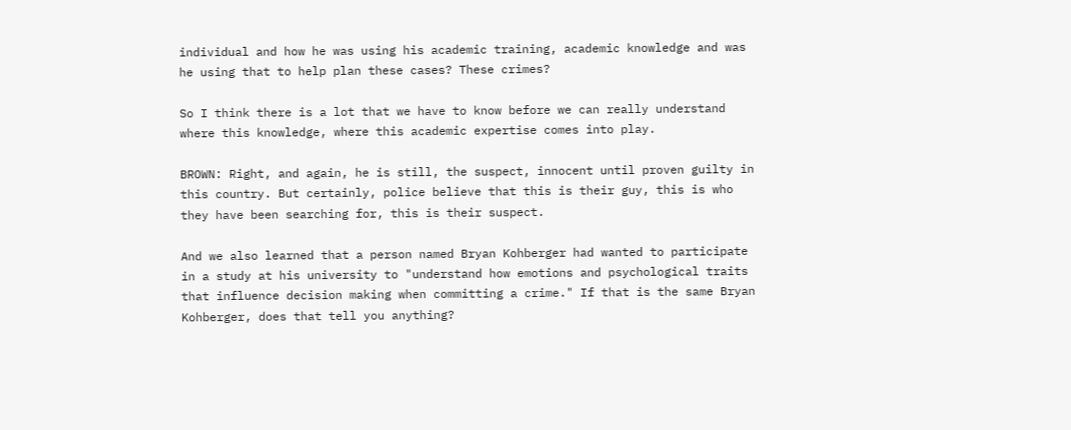individual and how he was using his academic training, academic knowledge and was he using that to help plan these cases? These crimes?

So I think there is a lot that we have to know before we can really understand where this knowledge, where this academic expertise comes into play.

BROWN: Right, and again, he is still, the suspect, innocent until proven guilty in this country. But certainly, police believe that this is their guy, this is who they have been searching for, this is their suspect.

And we also learned that a person named Bryan Kohberger had wanted to participate in a study at his university to "understand how emotions and psychological traits that influence decision making when committing a crime." If that is the same Bryan Kohberger, does that tell you anything?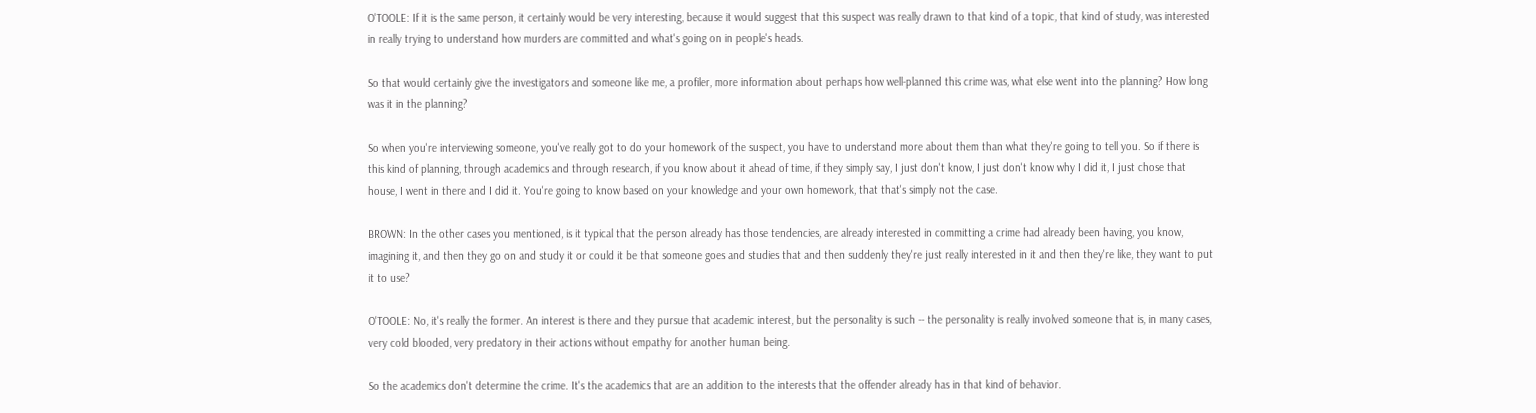O'TOOLE: If it is the same person, it certainly would be very interesting, because it would suggest that this suspect was really drawn to that kind of a topic, that kind of study, was interested in really trying to understand how murders are committed and what's going on in people's heads.

So that would certainly give the investigators and someone like me, a profiler, more information about perhaps how well-planned this crime was, what else went into the planning? How long was it in the planning?

So when you're interviewing someone, you've really got to do your homework of the suspect, you have to understand more about them than what they're going to tell you. So if there is this kind of planning, through academics and through research, if you know about it ahead of time, if they simply say, I just don't know, I just don't know why I did it, I just chose that house, I went in there and I did it. You're going to know based on your knowledge and your own homework, that that's simply not the case.

BROWN: In the other cases you mentioned, is it typical that the person already has those tendencies, are already interested in committing a crime had already been having, you know, imagining it, and then they go on and study it or could it be that someone goes and studies that and then suddenly they're just really interested in it and then they're like, they want to put it to use?

O'TOOLE: No, it's really the former. An interest is there and they pursue that academic interest, but the personality is such -- the personality is really involved someone that is, in many cases, very cold blooded, very predatory in their actions without empathy for another human being.

So the academics don't determine the crime. It's the academics that are an addition to the interests that the offender already has in that kind of behavior.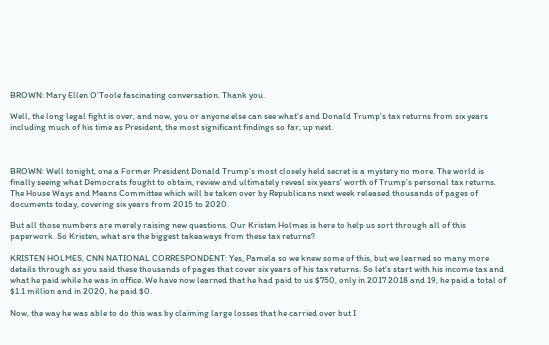BROWN: Mary Ellen O'Toole fascinating conversation. Thank you.

Well, the long legal fight is over, and now, you or anyone else can see what's and Donald Trump's tax returns from six years including much of his time as President, the most significant findings so far, up next.



BROWN: Well tonight, one a Former President Donald Trump's most closely held secret is a mystery no more. The world is finally seeing what Democrats fought to obtain, review and ultimately reveal six years' worth of Trump's personal tax returns. The House Ways and Means Committee which will be taken over by Republicans next week released thousands of pages of documents today, covering six years from 2015 to 2020.

But all those numbers are merely raising new questions. Our Kristen Holmes is here to help us sort through all of this paperwork. So Kristen, what are the biggest takeaways from these tax returns?

KRISTEN HOLMES, CNN NATIONAL CORRESPONDENT: Yes, Pamela so we knew some of this, but we learned so many more details through as you said these thousands of pages that cover six years of his tax returns. So let's start with his income tax and what he paid while he was in office. We have now learned that he had paid to us $750, only in 2017 2018 and 19, he paid a total of $1.1 million and in 2020, he paid $0.

Now, the way he was able to do this was by claiming large losses that he carried over but I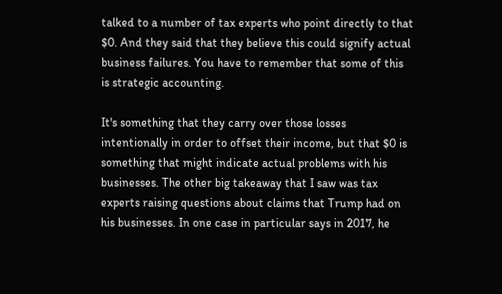talked to a number of tax experts who point directly to that $0. And they said that they believe this could signify actual business failures. You have to remember that some of this is strategic accounting.

It's something that they carry over those losses intentionally in order to offset their income, but that $0 is something that might indicate actual problems with his businesses. The other big takeaway that I saw was tax experts raising questions about claims that Trump had on his businesses. In one case in particular says in 2017, he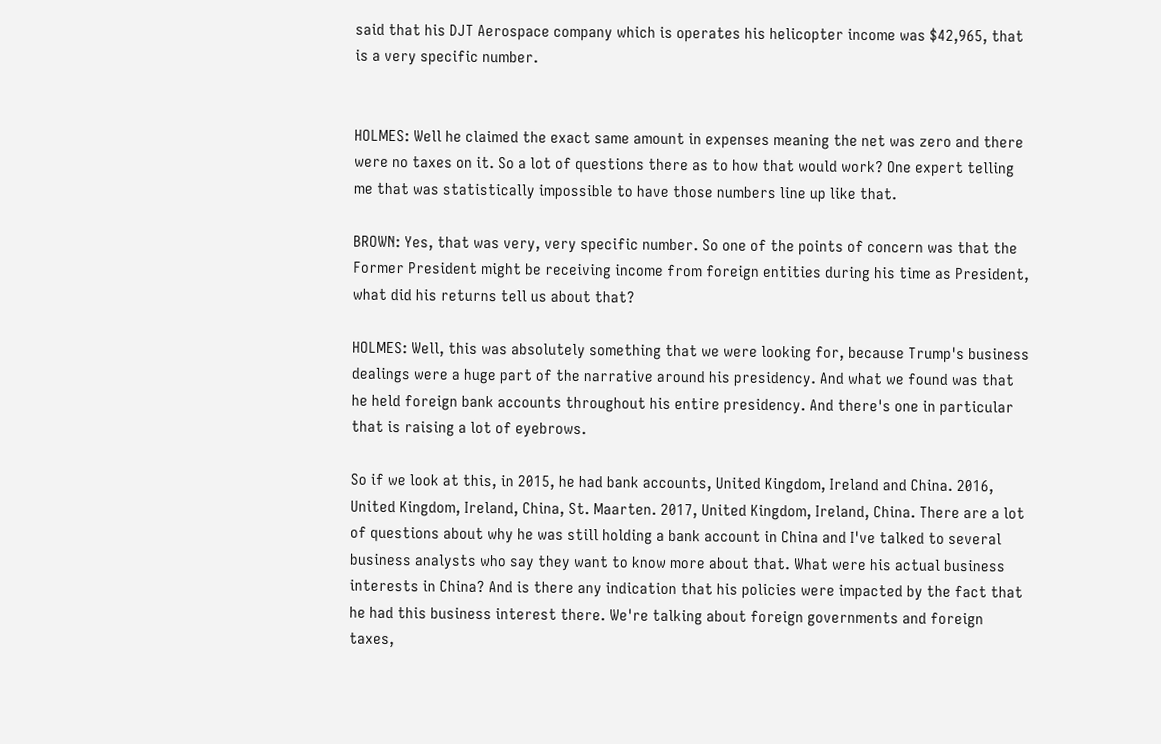said that his DJT Aerospace company which is operates his helicopter income was $42,965, that is a very specific number.


HOLMES: Well he claimed the exact same amount in expenses meaning the net was zero and there were no taxes on it. So a lot of questions there as to how that would work? One expert telling me that was statistically impossible to have those numbers line up like that.

BROWN: Yes, that was very, very specific number. So one of the points of concern was that the Former President might be receiving income from foreign entities during his time as President, what did his returns tell us about that?

HOLMES: Well, this was absolutely something that we were looking for, because Trump's business dealings were a huge part of the narrative around his presidency. And what we found was that he held foreign bank accounts throughout his entire presidency. And there's one in particular that is raising a lot of eyebrows.

So if we look at this, in 2015, he had bank accounts, United Kingdom, Ireland and China. 2016, United Kingdom, Ireland, China, St. Maarten. 2017, United Kingdom, Ireland, China. There are a lot of questions about why he was still holding a bank account in China and I've talked to several business analysts who say they want to know more about that. What were his actual business interests in China? And is there any indication that his policies were impacted by the fact that he had this business interest there. We're talking about foreign governments and foreign taxes,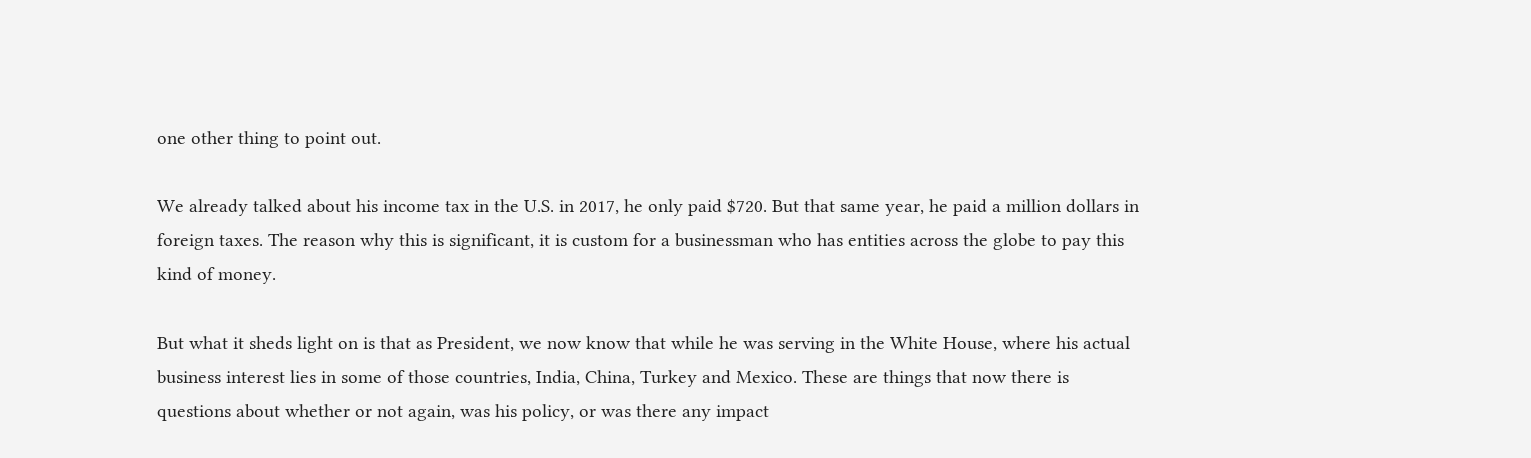one other thing to point out.

We already talked about his income tax in the U.S. in 2017, he only paid $720. But that same year, he paid a million dollars in foreign taxes. The reason why this is significant, it is custom for a businessman who has entities across the globe to pay this kind of money.

But what it sheds light on is that as President, we now know that while he was serving in the White House, where his actual business interest lies in some of those countries, India, China, Turkey and Mexico. These are things that now there is questions about whether or not again, was his policy, or was there any impact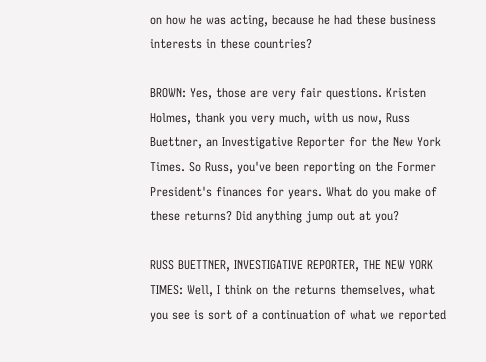on how he was acting, because he had these business interests in these countries?

BROWN: Yes, those are very fair questions. Kristen Holmes, thank you very much, with us now, Russ Buettner, an Investigative Reporter for the New York Times. So Russ, you've been reporting on the Former President's finances for years. What do you make of these returns? Did anything jump out at you?

RUSS BUETTNER, INVESTIGATIVE REPORTER, THE NEW YORK TIMES: Well, I think on the returns themselves, what you see is sort of a continuation of what we reported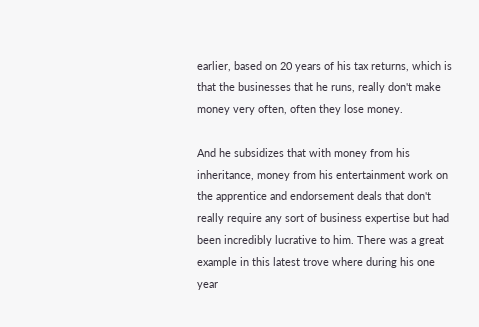earlier, based on 20 years of his tax returns, which is that the businesses that he runs, really don't make money very often, often they lose money.

And he subsidizes that with money from his inheritance, money from his entertainment work on the apprentice and endorsement deals that don't really require any sort of business expertise but had been incredibly lucrative to him. There was a great example in this latest trove where during his one year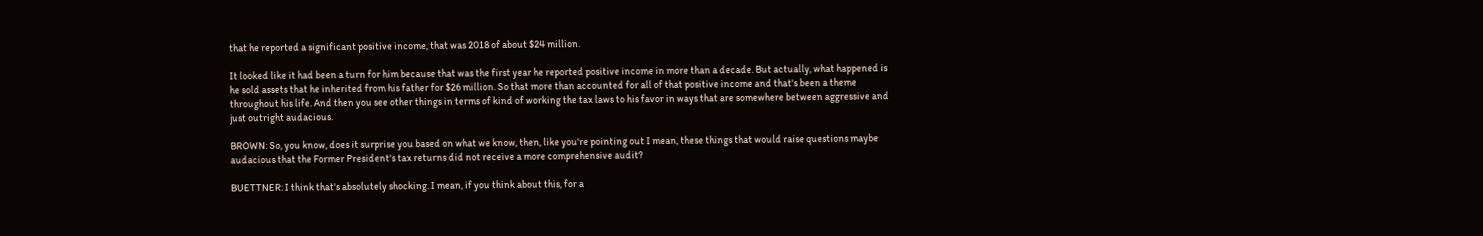that he reported a significant positive income, that was 2018 of about $24 million.

It looked like it had been a turn for him because that was the first year he reported positive income in more than a decade. But actually, what happened is he sold assets that he inherited from his father for $26 million. So that more than accounted for all of that positive income and that's been a theme throughout his life. And then you see other things in terms of kind of working the tax laws to his favor in ways that are somewhere between aggressive and just outright audacious.

BROWN: So, you know, does it surprise you based on what we know, then, like you're pointing out I mean, these things that would raise questions maybe audacious that the Former President's tax returns did not receive a more comprehensive audit?

BUETTNER: I think that's absolutely shocking. I mean, if you think about this, for a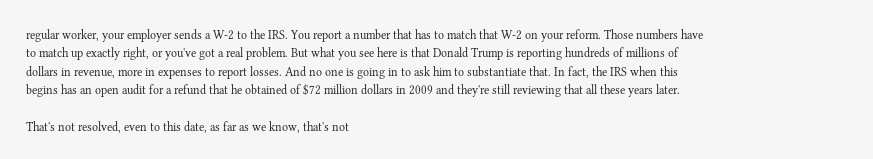regular worker, your employer sends a W-2 to the IRS. You report a number that has to match that W-2 on your reform. Those numbers have to match up exactly right, or you've got a real problem. But what you see here is that Donald Trump is reporting hundreds of millions of dollars in revenue, more in expenses to report losses. And no one is going in to ask him to substantiate that. In fact, the IRS when this begins has an open audit for a refund that he obtained of $72 million dollars in 2009 and they're still reviewing that all these years later.

That's not resolved, even to this date, as far as we know, that's not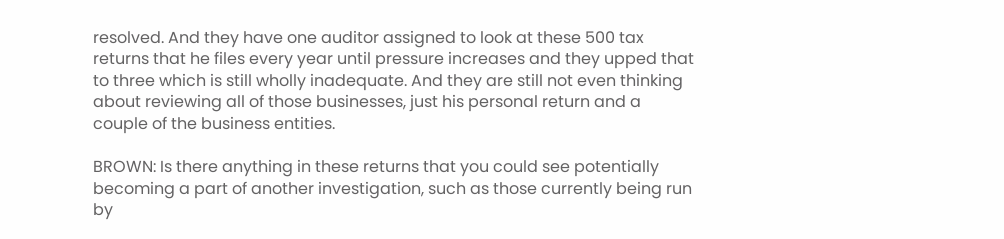resolved. And they have one auditor assigned to look at these 500 tax returns that he files every year until pressure increases and they upped that to three which is still wholly inadequate. And they are still not even thinking about reviewing all of those businesses, just his personal return and a couple of the business entities.

BROWN: Is there anything in these returns that you could see potentially becoming a part of another investigation, such as those currently being run by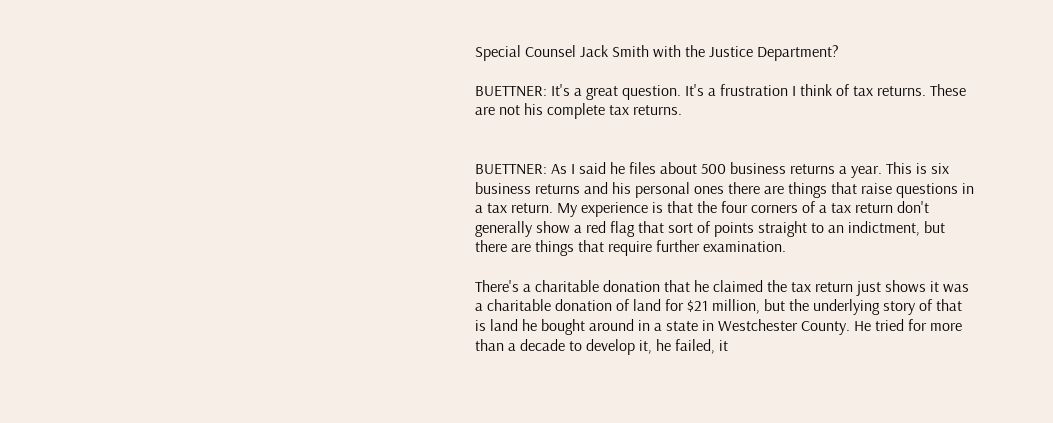Special Counsel Jack Smith with the Justice Department?

BUETTNER: It's a great question. It's a frustration I think of tax returns. These are not his complete tax returns.


BUETTNER: As I said he files about 500 business returns a year. This is six business returns and his personal ones there are things that raise questions in a tax return. My experience is that the four corners of a tax return don't generally show a red flag that sort of points straight to an indictment, but there are things that require further examination.

There's a charitable donation that he claimed the tax return just shows it was a charitable donation of land for $21 million, but the underlying story of that is land he bought around in a state in Westchester County. He tried for more than a decade to develop it, he failed, it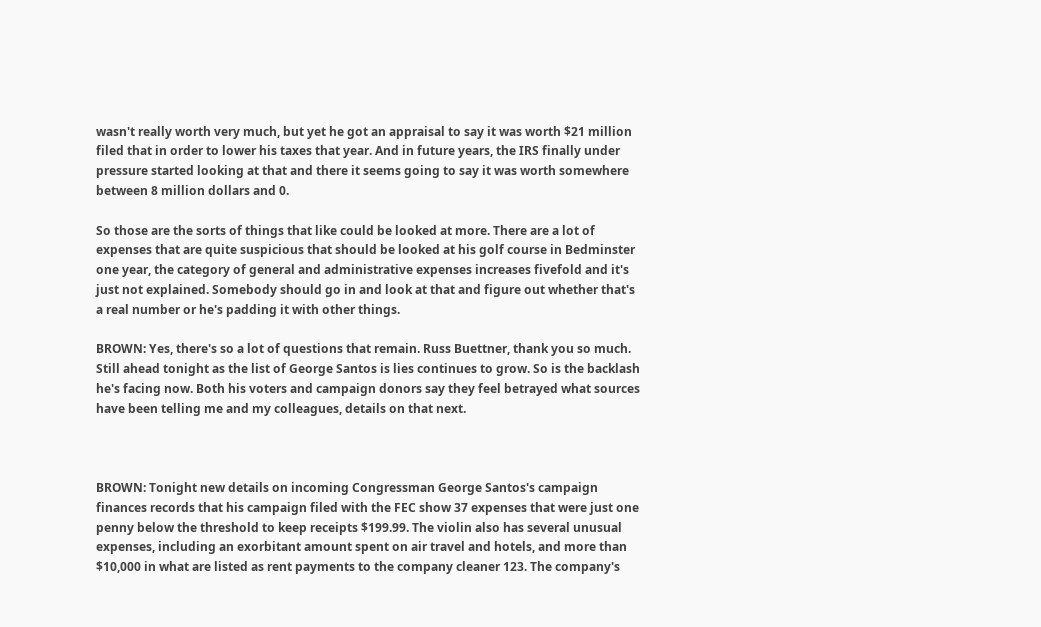wasn't really worth very much, but yet he got an appraisal to say it was worth $21 million filed that in order to lower his taxes that year. And in future years, the IRS finally under pressure started looking at that and there it seems going to say it was worth somewhere between 8 million dollars and 0.

So those are the sorts of things that like could be looked at more. There are a lot of expenses that are quite suspicious that should be looked at his golf course in Bedminster one year, the category of general and administrative expenses increases fivefold and it's just not explained. Somebody should go in and look at that and figure out whether that's a real number or he's padding it with other things.

BROWN: Yes, there's so a lot of questions that remain. Russ Buettner, thank you so much. Still ahead tonight as the list of George Santos is lies continues to grow. So is the backlash he's facing now. Both his voters and campaign donors say they feel betrayed what sources have been telling me and my colleagues, details on that next.



BROWN: Tonight new details on incoming Congressman George Santos's campaign finances records that his campaign filed with the FEC show 37 expenses that were just one penny below the threshold to keep receipts $199.99. The violin also has several unusual expenses, including an exorbitant amount spent on air travel and hotels, and more than $10,000 in what are listed as rent payments to the company cleaner 123. The company's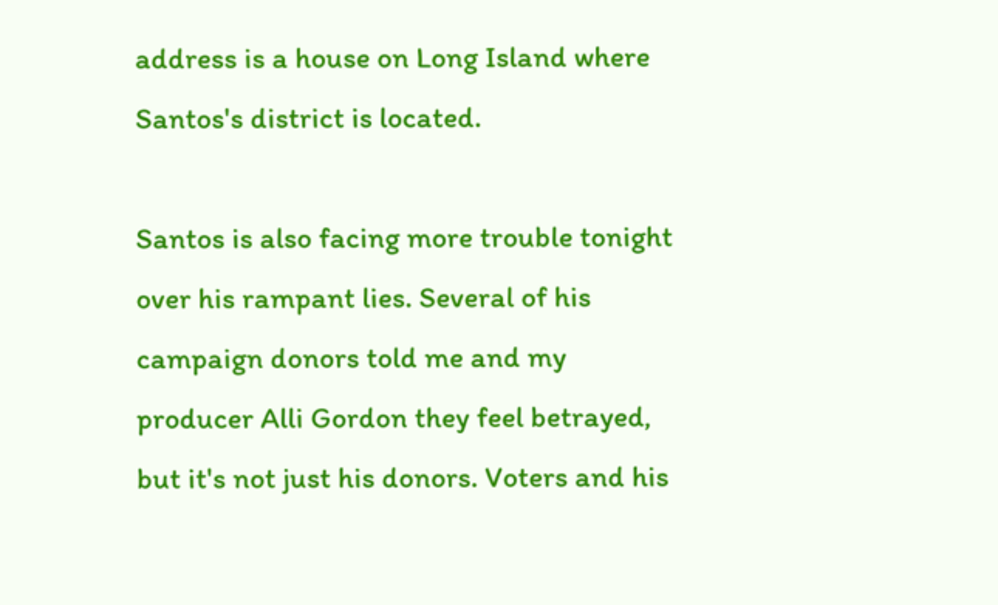address is a house on Long Island where Santos's district is located.

Santos is also facing more trouble tonight over his rampant lies. Several of his campaign donors told me and my producer Alli Gordon they feel betrayed, but it's not just his donors. Voters and his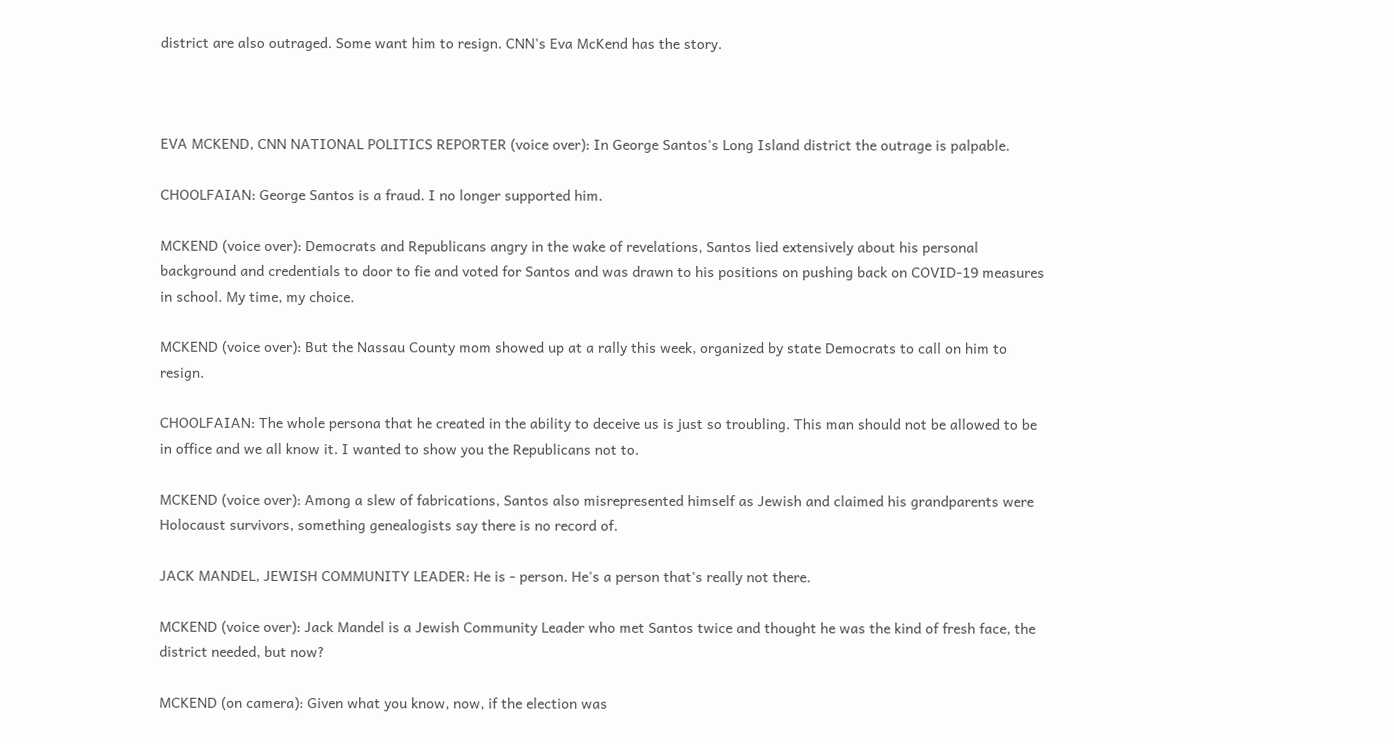district are also outraged. Some want him to resign. CNN's Eva McKend has the story.



EVA MCKEND, CNN NATIONAL POLITICS REPORTER (voice over): In George Santos's Long Island district the outrage is palpable.

CHOOLFAIAN: George Santos is a fraud. I no longer supported him.

MCKEND (voice over): Democrats and Republicans angry in the wake of revelations, Santos lied extensively about his personal background and credentials to door to fie and voted for Santos and was drawn to his positions on pushing back on COVID-19 measures in school. My time, my choice.

MCKEND (voice over): But the Nassau County mom showed up at a rally this week, organized by state Democrats to call on him to resign.

CHOOLFAIAN: The whole persona that he created in the ability to deceive us is just so troubling. This man should not be allowed to be in office and we all know it. I wanted to show you the Republicans not to.

MCKEND (voice over): Among a slew of fabrications, Santos also misrepresented himself as Jewish and claimed his grandparents were Holocaust survivors, something genealogists say there is no record of.

JACK MANDEL, JEWISH COMMUNITY LEADER: He is - person. He's a person that's really not there.

MCKEND (voice over): Jack Mandel is a Jewish Community Leader who met Santos twice and thought he was the kind of fresh face, the district needed, but now?

MCKEND (on camera): Given what you know, now, if the election was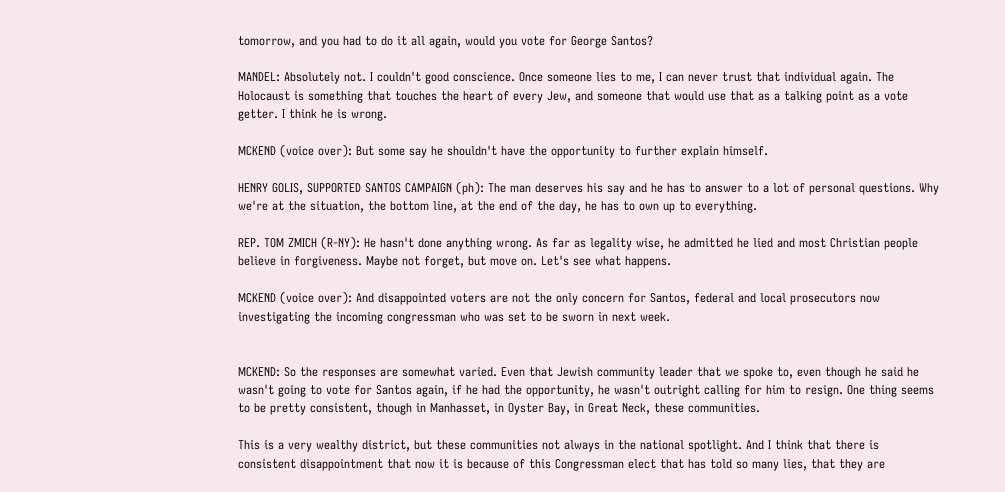tomorrow, and you had to do it all again, would you vote for George Santos?

MANDEL: Absolutely not. I couldn't good conscience. Once someone lies to me, I can never trust that individual again. The Holocaust is something that touches the heart of every Jew, and someone that would use that as a talking point as a vote getter. I think he is wrong.

MCKEND (voice over): But some say he shouldn't have the opportunity to further explain himself.

HENRY GOLIS, SUPPORTED SANTOS CAMPAIGN (ph): The man deserves his say and he has to answer to a lot of personal questions. Why we're at the situation, the bottom line, at the end of the day, he has to own up to everything.

REP. TOM ZMICH (R-NY): He hasn't done anything wrong. As far as legality wise, he admitted he lied and most Christian people believe in forgiveness. Maybe not forget, but move on. Let's see what happens.

MCKEND (voice over): And disappointed voters are not the only concern for Santos, federal and local prosecutors now investigating the incoming congressman who was set to be sworn in next week.


MCKEND: So the responses are somewhat varied. Even that Jewish community leader that we spoke to, even though he said he wasn't going to vote for Santos again, if he had the opportunity, he wasn't outright calling for him to resign. One thing seems to be pretty consistent, though in Manhasset, in Oyster Bay, in Great Neck, these communities.

This is a very wealthy district, but these communities not always in the national spotlight. And I think that there is consistent disappointment that now it is because of this Congressman elect that has told so many lies, that they are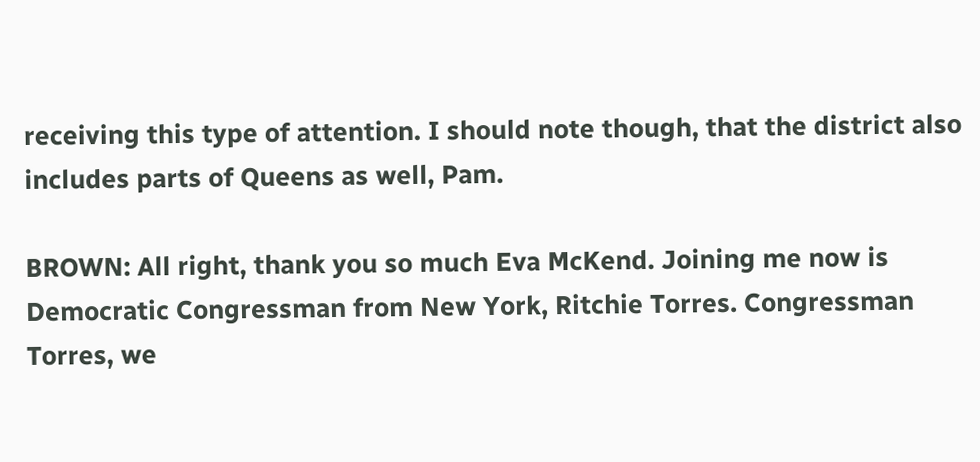receiving this type of attention. I should note though, that the district also includes parts of Queens as well, Pam.

BROWN: All right, thank you so much Eva McKend. Joining me now is Democratic Congressman from New York, Ritchie Torres. Congressman Torres, we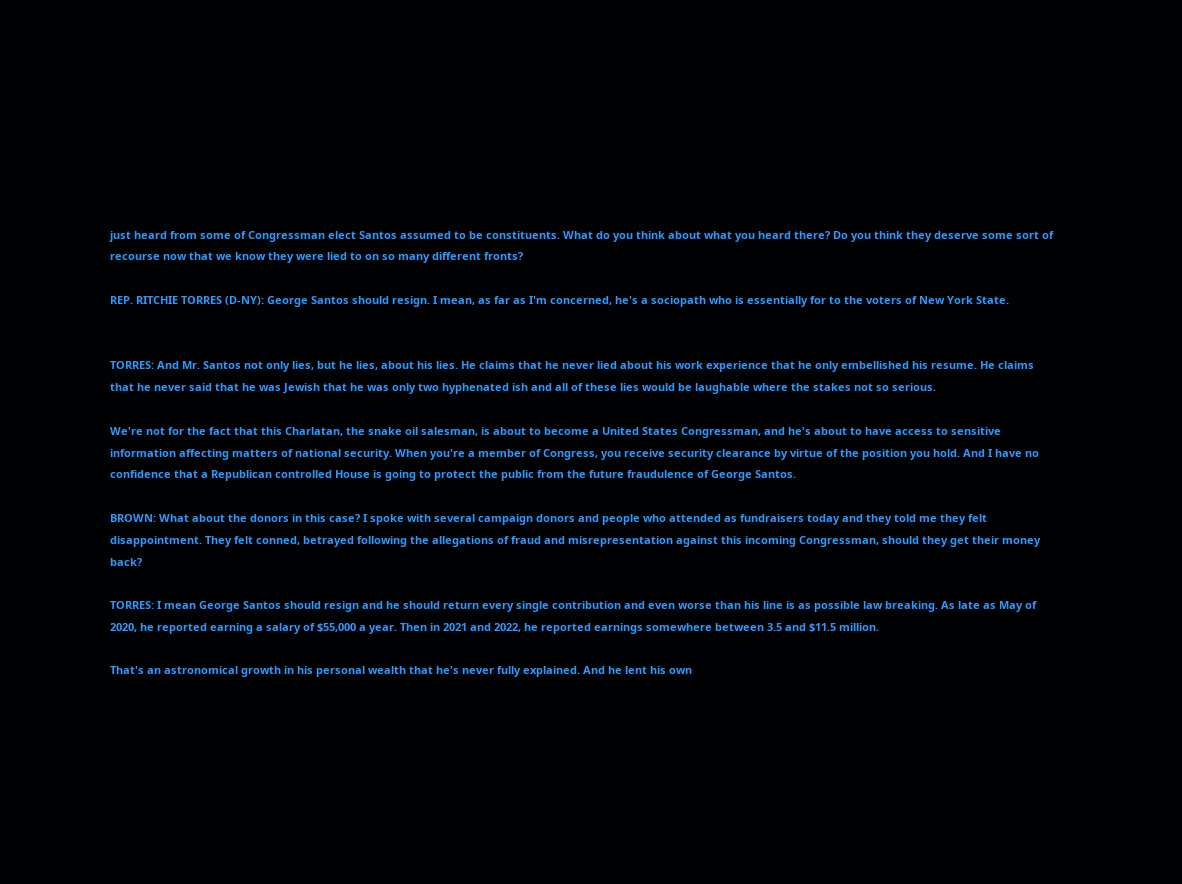just heard from some of Congressman elect Santos assumed to be constituents. What do you think about what you heard there? Do you think they deserve some sort of recourse now that we know they were lied to on so many different fronts?

REP. RITCHIE TORRES (D-NY): George Santos should resign. I mean, as far as I'm concerned, he's a sociopath who is essentially for to the voters of New York State.


TORRES: And Mr. Santos not only lies, but he lies, about his lies. He claims that he never lied about his work experience that he only embellished his resume. He claims that he never said that he was Jewish that he was only two hyphenated ish and all of these lies would be laughable where the stakes not so serious.

We're not for the fact that this Charlatan, the snake oil salesman, is about to become a United States Congressman, and he's about to have access to sensitive information affecting matters of national security. When you're a member of Congress, you receive security clearance by virtue of the position you hold. And I have no confidence that a Republican controlled House is going to protect the public from the future fraudulence of George Santos.

BROWN: What about the donors in this case? I spoke with several campaign donors and people who attended as fundraisers today and they told me they felt disappointment. They felt conned, betrayed following the allegations of fraud and misrepresentation against this incoming Congressman, should they get their money back?

TORRES: I mean George Santos should resign and he should return every single contribution and even worse than his line is as possible law breaking. As late as May of 2020, he reported earning a salary of $55,000 a year. Then in 2021 and 2022, he reported earnings somewhere between 3.5 and $11.5 million.

That's an astronomical growth in his personal wealth that he's never fully explained. And he lent his own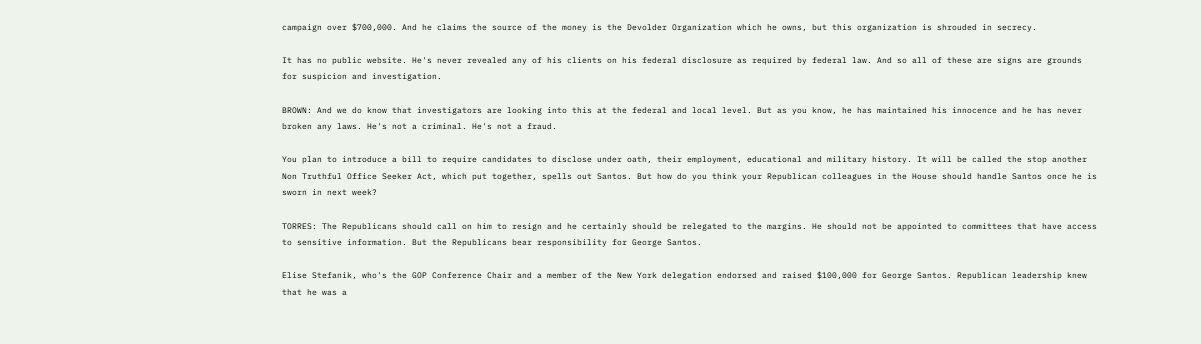campaign over $700,000. And he claims the source of the money is the Devolder Organization which he owns, but this organization is shrouded in secrecy.

It has no public website. He's never revealed any of his clients on his federal disclosure as required by federal law. And so all of these are signs are grounds for suspicion and investigation.

BROWN: And we do know that investigators are looking into this at the federal and local level. But as you know, he has maintained his innocence and he has never broken any laws. He's not a criminal. He's not a fraud.

You plan to introduce a bill to require candidates to disclose under oath, their employment, educational and military history. It will be called the stop another Non Truthful Office Seeker Act, which put together, spells out Santos. But how do you think your Republican colleagues in the House should handle Santos once he is sworn in next week?

TORRES: The Republicans should call on him to resign and he certainly should be relegated to the margins. He should not be appointed to committees that have access to sensitive information. But the Republicans bear responsibility for George Santos.

Elise Stefanik, who's the GOP Conference Chair and a member of the New York delegation endorsed and raised $100,000 for George Santos. Republican leadership knew that he was a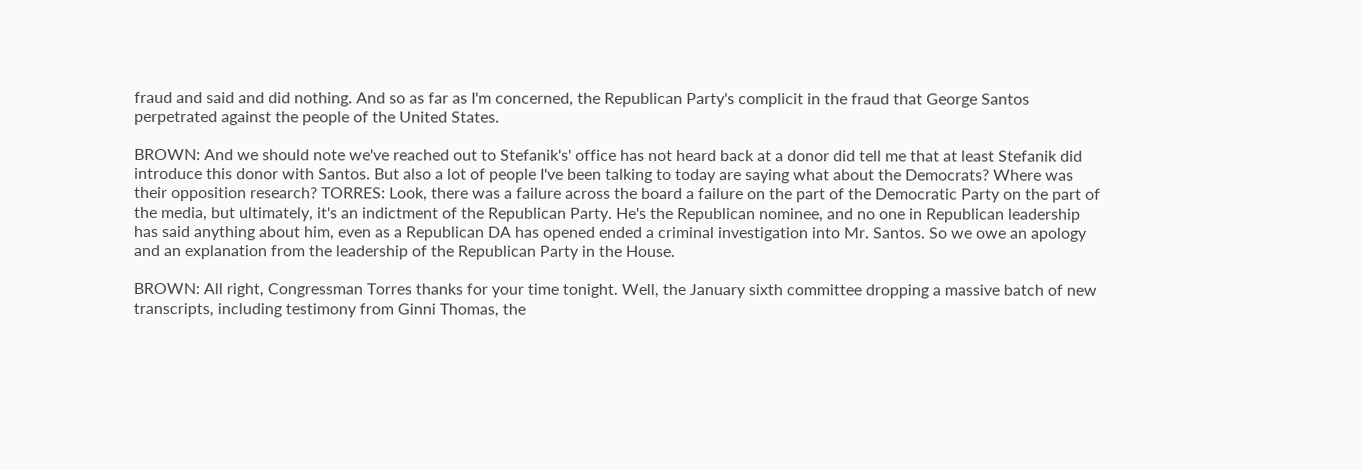fraud and said and did nothing. And so as far as I'm concerned, the Republican Party's complicit in the fraud that George Santos perpetrated against the people of the United States.

BROWN: And we should note we've reached out to Stefanik's' office has not heard back at a donor did tell me that at least Stefanik did introduce this donor with Santos. But also a lot of people I've been talking to today are saying what about the Democrats? Where was their opposition research? TORRES: Look, there was a failure across the board a failure on the part of the Democratic Party on the part of the media, but ultimately, it's an indictment of the Republican Party. He's the Republican nominee, and no one in Republican leadership has said anything about him, even as a Republican DA has opened ended a criminal investigation into Mr. Santos. So we owe an apology and an explanation from the leadership of the Republican Party in the House.

BROWN: All right, Congressman Torres thanks for your time tonight. Well, the January sixth committee dropping a massive batch of new transcripts, including testimony from Ginni Thomas, the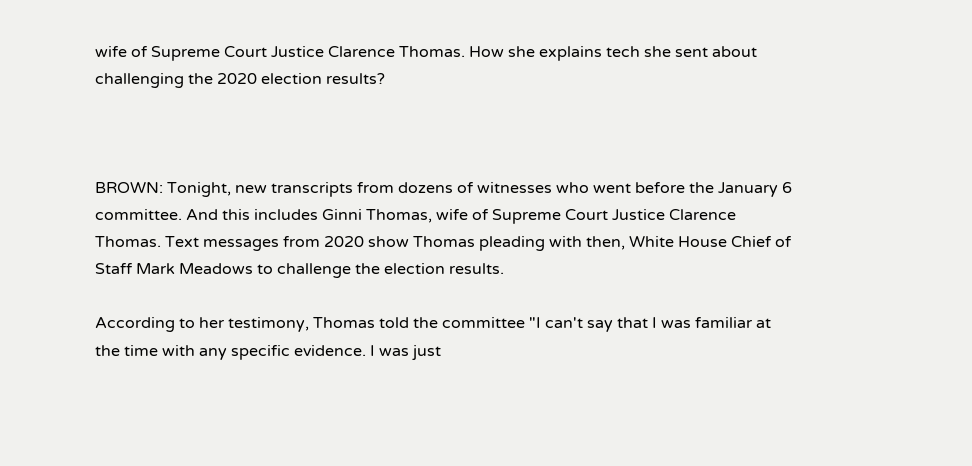wife of Supreme Court Justice Clarence Thomas. How she explains tech she sent about challenging the 2020 election results?



BROWN: Tonight, new transcripts from dozens of witnesses who went before the January 6 committee. And this includes Ginni Thomas, wife of Supreme Court Justice Clarence Thomas. Text messages from 2020 show Thomas pleading with then, White House Chief of Staff Mark Meadows to challenge the election results.

According to her testimony, Thomas told the committee "I can't say that I was familiar at the time with any specific evidence. I was just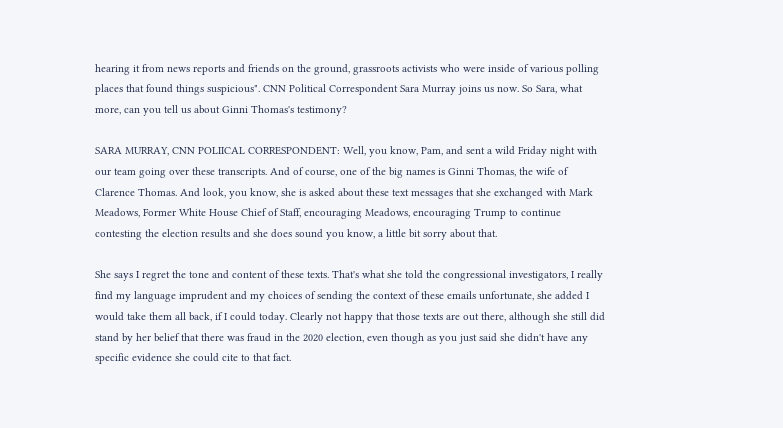hearing it from news reports and friends on the ground, grassroots activists who were inside of various polling places that found things suspicious". CNN Political Correspondent Sara Murray joins us now. So Sara, what more, can you tell us about Ginni Thomas's testimony?

SARA MURRAY, CNN POLIICAL CORRESPONDENT: Well, you know, Pam, and sent a wild Friday night with our team going over these transcripts. And of course, one of the big names is Ginni Thomas, the wife of Clarence Thomas. And look, you know, she is asked about these text messages that she exchanged with Mark Meadows, Former White House Chief of Staff, encouraging Meadows, encouraging Trump to continue contesting the election results and she does sound you know, a little bit sorry about that.

She says I regret the tone and content of these texts. That's what she told the congressional investigators, I really find my language imprudent and my choices of sending the context of these emails unfortunate, she added I would take them all back, if I could today. Clearly not happy that those texts are out there, although she still did stand by her belief that there was fraud in the 2020 election, even though as you just said she didn't have any specific evidence she could cite to that fact.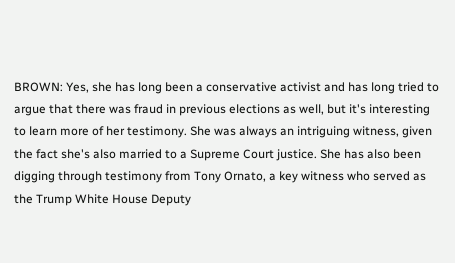BROWN: Yes, she has long been a conservative activist and has long tried to argue that there was fraud in previous elections as well, but it's interesting to learn more of her testimony. She was always an intriguing witness, given the fact she's also married to a Supreme Court justice. She has also been digging through testimony from Tony Ornato, a key witness who served as the Trump White House Deputy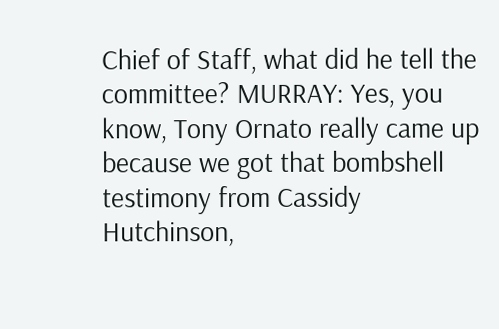Chief of Staff, what did he tell the committee? MURRAY: Yes, you know, Tony Ornato really came up because we got that bombshell testimony from Cassidy Hutchinson,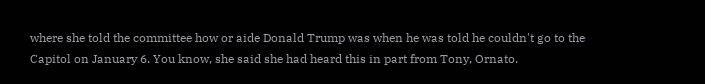where she told the committee how or aide Donald Trump was when he was told he couldn't go to the Capitol on January 6. You know, she said she had heard this in part from Tony, Ornato.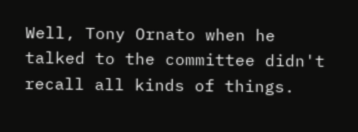Well, Tony Ornato when he talked to the committee didn't recall all kinds of things.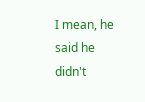I mean, he said he didn't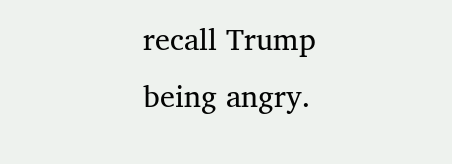recall Trump being angry.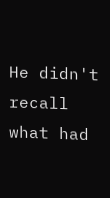He didn't recall what had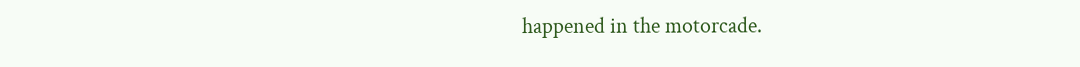happened in the motorcade.